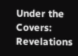Under the Covers: Revelations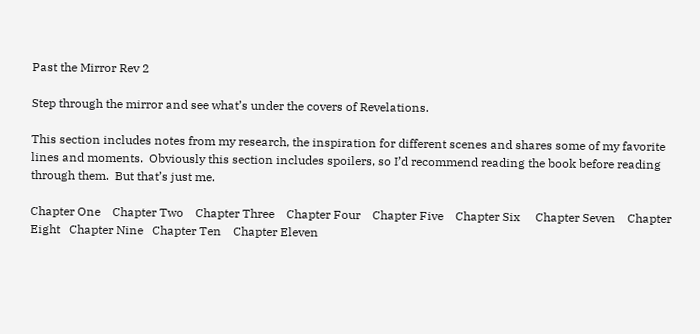Past the Mirror Rev 2

Step through the mirror and see what’s under the covers of Revelations.

This section includes notes from my research, the inspiration for different scenes and shares some of my favorite lines and moments.  Obviously this section includes spoilers, so I’d recommend reading the book before reading through them.  But that’s just me.

Chapter One    Chapter Two    Chapter Three    Chapter Four    Chapter Five    Chapter Six     Chapter Seven    Chapter Eight   Chapter Nine   Chapter Ten    Chapter Eleven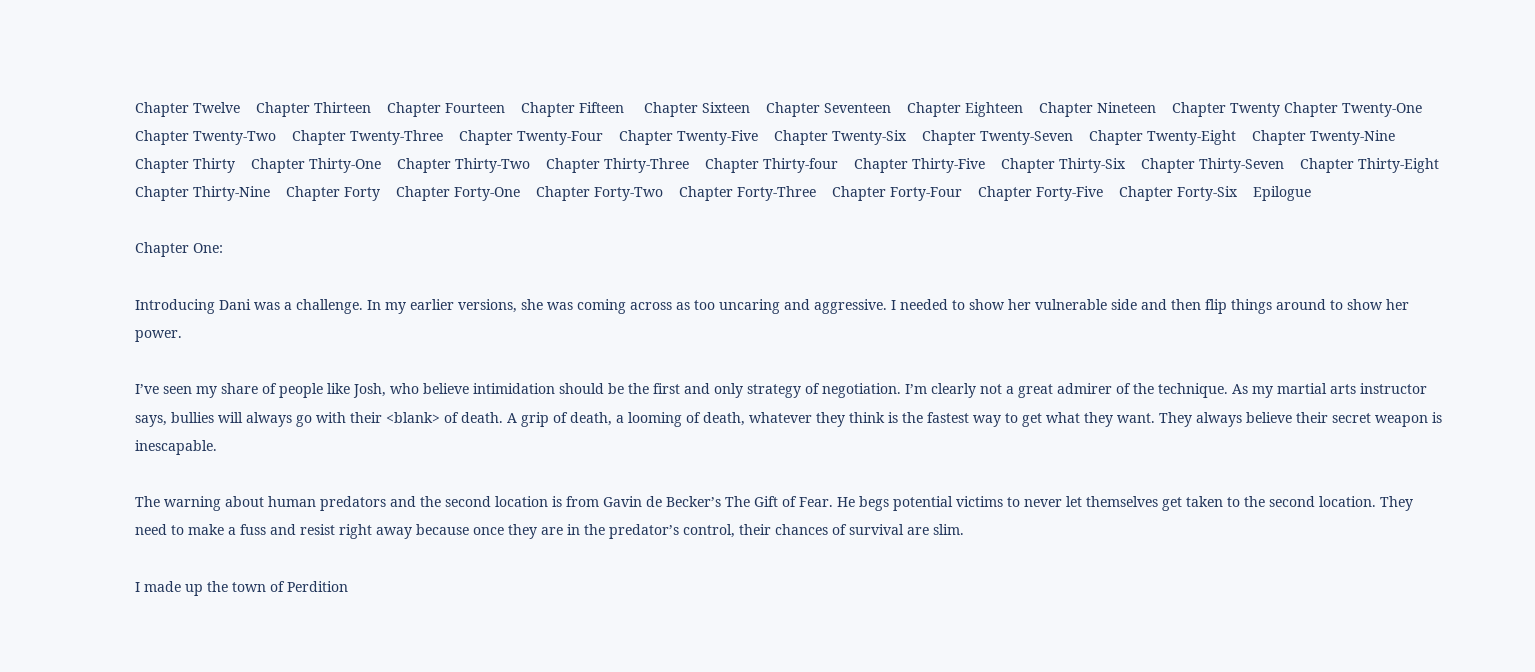Chapter Twelve    Chapter Thirteen    Chapter Fourteen    Chapter Fifteen     Chapter Sixteen    Chapter Seventeen    Chapter Eighteen    Chapter Nineteen    Chapter Twenty Chapter Twenty-One    Chapter Twenty-Two    Chapter Twenty-Three    Chapter Twenty-Four    Chapter Twenty-Five    Chapter Twenty-Six    Chapter Twenty-Seven    Chapter Twenty-Eight    Chapter Twenty-Nine    Chapter Thirty    Chapter Thirty-One    Chapter Thirty-Two    Chapter Thirty-Three    Chapter Thirty-four    Chapter Thirty-Five    Chapter Thirty-Six    Chapter Thirty-Seven    Chapter Thirty-Eight    Chapter Thirty-Nine    Chapter Forty    Chapter Forty-One    Chapter Forty-Two    Chapter Forty-Three    Chapter Forty-Four    Chapter Forty-Five    Chapter Forty-Six    Epilogue

Chapter One:

Introducing Dani was a challenge. In my earlier versions, she was coming across as too uncaring and aggressive. I needed to show her vulnerable side and then flip things around to show her power.

I’ve seen my share of people like Josh, who believe intimidation should be the first and only strategy of negotiation. I’m clearly not a great admirer of the technique. As my martial arts instructor says, bullies will always go with their <blank> of death. A grip of death, a looming of death, whatever they think is the fastest way to get what they want. They always believe their secret weapon is inescapable.

The warning about human predators and the second location is from Gavin de Becker’s The Gift of Fear. He begs potential victims to never let themselves get taken to the second location. They need to make a fuss and resist right away because once they are in the predator’s control, their chances of survival are slim.

I made up the town of Perdition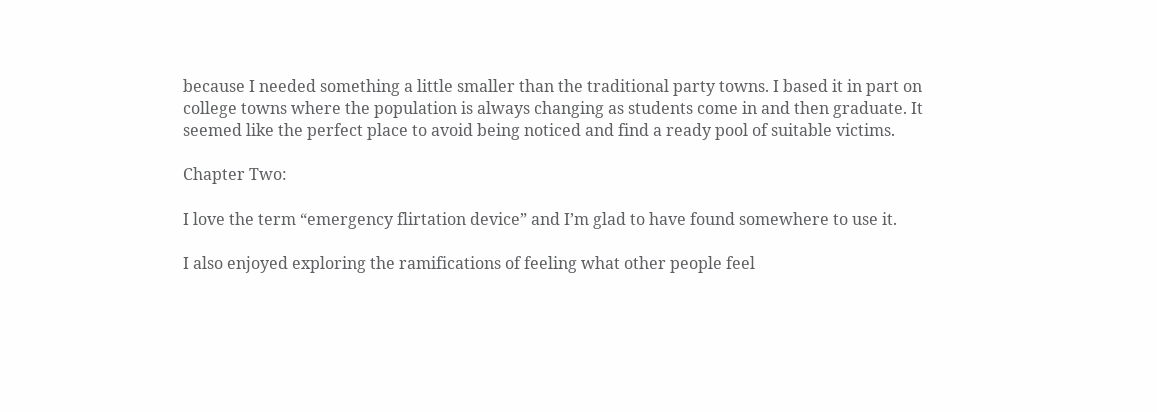because I needed something a little smaller than the traditional party towns. I based it in part on college towns where the population is always changing as students come in and then graduate. It seemed like the perfect place to avoid being noticed and find a ready pool of suitable victims.

Chapter Two:

I love the term “emergency flirtation device” and I’m glad to have found somewhere to use it.

I also enjoyed exploring the ramifications of feeling what other people feel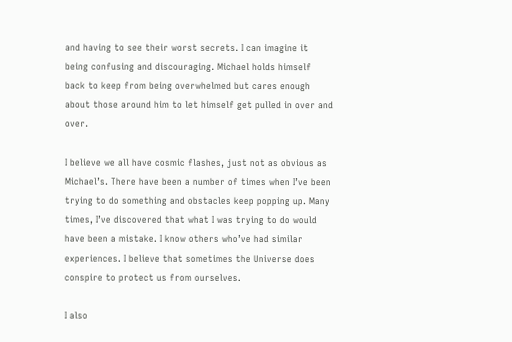and having to see their worst secrets. I can imagine it being confusing and discouraging. Michael holds himself back to keep from being overwhelmed but cares enough about those around him to let himself get pulled in over and over.

I believe we all have cosmic flashes, just not as obvious as Michael’s. There have been a number of times when I’ve been trying to do something and obstacles keep popping up. Many times, I’ve discovered that what I was trying to do would have been a mistake. I know others who’ve had similar experiences. I believe that sometimes the Universe does conspire to protect us from ourselves.

I also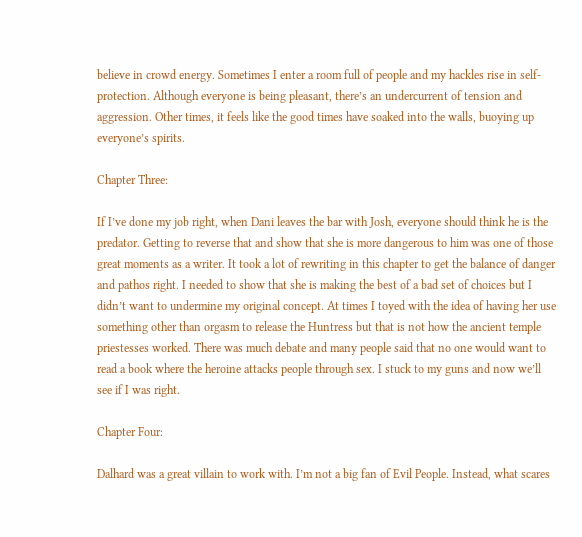believe in crowd energy. Sometimes I enter a room full of people and my hackles rise in self-protection. Although everyone is being pleasant, there’s an undercurrent of tension and aggression. Other times, it feels like the good times have soaked into the walls, buoying up everyone’s spirits.

Chapter Three:

If I’ve done my job right, when Dani leaves the bar with Josh, everyone should think he is the predator. Getting to reverse that and show that she is more dangerous to him was one of those great moments as a writer. It took a lot of rewriting in this chapter to get the balance of danger and pathos right. I needed to show that she is making the best of a bad set of choices but I didn’t want to undermine my original concept. At times I toyed with the idea of having her use something other than orgasm to release the Huntress but that is not how the ancient temple priestesses worked. There was much debate and many people said that no one would want to read a book where the heroine attacks people through sex. I stuck to my guns and now we’ll see if I was right.

Chapter Four:

Dalhard was a great villain to work with. I’m not a big fan of Evil People. Instead, what scares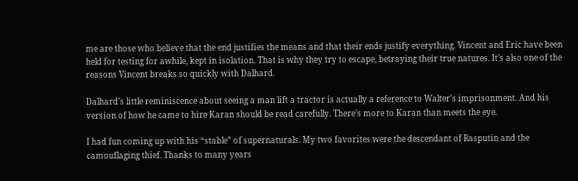me are those who believe that the end justifies the means and that their ends justify everything. Vincent and Eric have been held for testing for awhile, kept in isolation. That is why they try to escape, betraying their true natures. It’s also one of the reasons Vincent breaks so quickly with Dalhard.

Dalhard’s little reminiscence about seeing a man lift a tractor is actually a reference to Walter’s imprisonment. And his version of how he came to hire Karan should be read carefully. There’s more to Karan than meets the eye.

I had fun coming up with his “stable” of supernaturals. My two favorites were the descendant of Rasputin and the camouflaging thief. Thanks to many years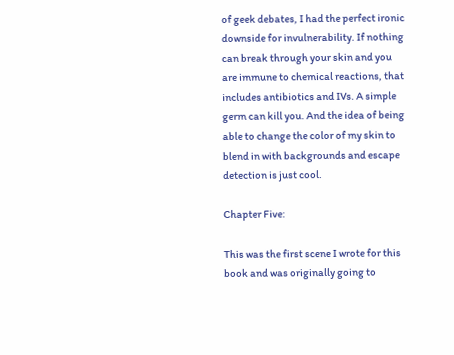of geek debates, I had the perfect ironic downside for invulnerability. If nothing can break through your skin and you are immune to chemical reactions, that includes antibiotics and IVs. A simple germ can kill you. And the idea of being able to change the color of my skin to blend in with backgrounds and escape detection is just cool.

Chapter Five:

This was the first scene I wrote for this book and was originally going to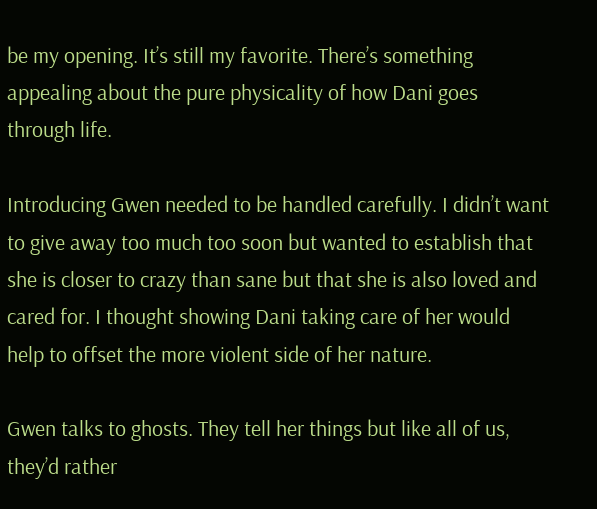be my opening. It’s still my favorite. There’s something appealing about the pure physicality of how Dani goes through life.

Introducing Gwen needed to be handled carefully. I didn’t want to give away too much too soon but wanted to establish that she is closer to crazy than sane but that she is also loved and cared for. I thought showing Dani taking care of her would help to offset the more violent side of her nature.

Gwen talks to ghosts. They tell her things but like all of us, they’d rather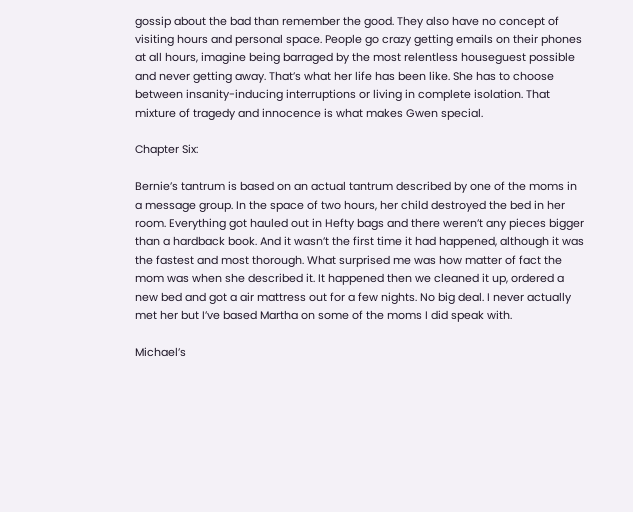gossip about the bad than remember the good. They also have no concept of visiting hours and personal space. People go crazy getting emails on their phones at all hours, imagine being barraged by the most relentless houseguest possible and never getting away. That’s what her life has been like. She has to choose between insanity-inducing interruptions or living in complete isolation. That mixture of tragedy and innocence is what makes Gwen special.

Chapter Six:

Bernie’s tantrum is based on an actual tantrum described by one of the moms in a message group. In the space of two hours, her child destroyed the bed in her room. Everything got hauled out in Hefty bags and there weren’t any pieces bigger than a hardback book. And it wasn’t the first time it had happened, although it was the fastest and most thorough. What surprised me was how matter of fact the mom was when she described it. It happened then we cleaned it up, ordered a new bed and got a air mattress out for a few nights. No big deal. I never actually met her but I’ve based Martha on some of the moms I did speak with.

Michael’s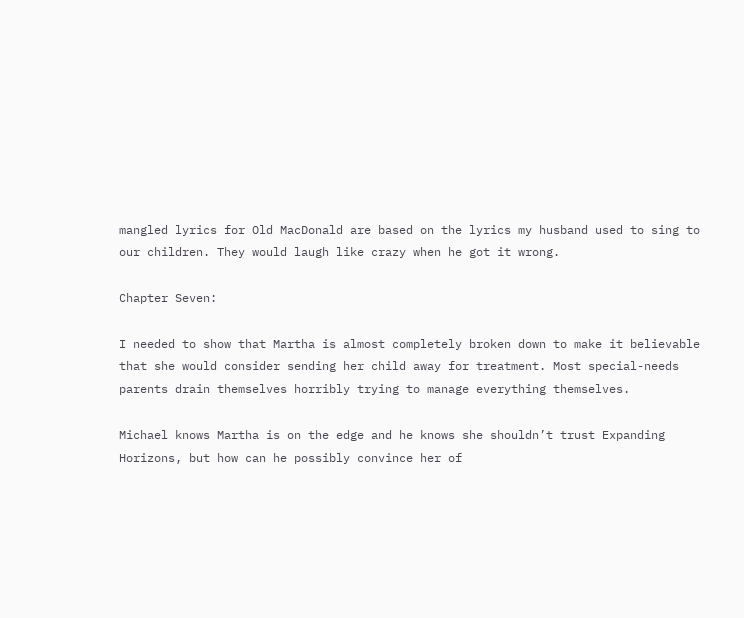mangled lyrics for Old MacDonald are based on the lyrics my husband used to sing to our children. They would laugh like crazy when he got it wrong.

Chapter Seven:

I needed to show that Martha is almost completely broken down to make it believable that she would consider sending her child away for treatment. Most special-needs parents drain themselves horribly trying to manage everything themselves.

Michael knows Martha is on the edge and he knows she shouldn’t trust Expanding Horizons, but how can he possibly convince her of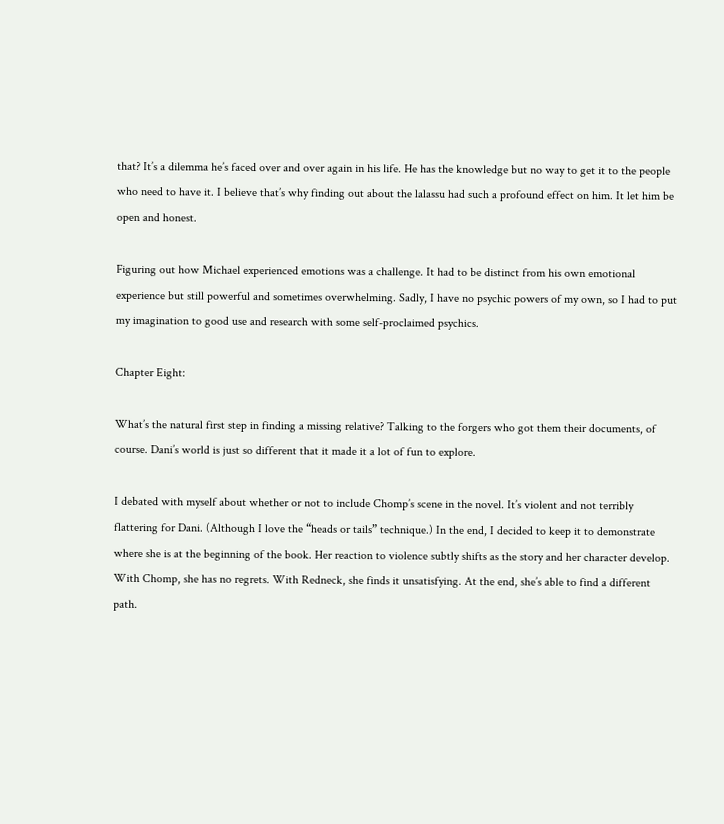that? It’s a dilemma he’s faced over and over again in his life. He has the knowledge but no way to get it to the people who need to have it. I believe that’s why finding out about the lalassu had such a profound effect on him. It let him be open and honest.

Figuring out how Michael experienced emotions was a challenge. It had to be distinct from his own emotional experience but still powerful and sometimes overwhelming. Sadly, I have no psychic powers of my own, so I had to put my imagination to good use and research with some self-proclaimed psychics.

Chapter Eight:

What’s the natural first step in finding a missing relative? Talking to the forgers who got them their documents, of course. Dani’s world is just so different that it made it a lot of fun to explore.

I debated with myself about whether or not to include Chomp’s scene in the novel. It’s violent and not terribly flattering for Dani. (Although I love the “heads or tails” technique.) In the end, I decided to keep it to demonstrate where she is at the beginning of the book. Her reaction to violence subtly shifts as the story and her character develop. With Chomp, she has no regrets. With Redneck, she finds it unsatisfying. At the end, she’s able to find a different path.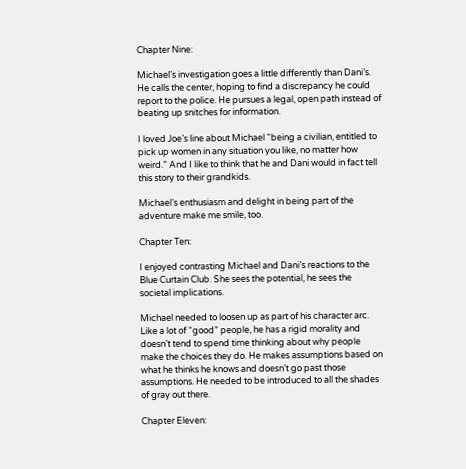Chapter Nine:

Michael’s investigation goes a little differently than Dani’s. He calls the center, hoping to find a discrepancy he could report to the police. He pursues a legal, open path instead of beating up snitches for information.

I loved Joe’s line about Michael “being a civilian, entitled to pick up women in any situation you like, no matter how weird.” And I like to think that he and Dani would in fact tell this story to their grandkids.

Michael’s enthusiasm and delight in being part of the adventure make me smile, too.

Chapter Ten:

I enjoyed contrasting Michael and Dani’s reactions to the Blue Curtain Club. She sees the potential, he sees the societal implications.

Michael needed to loosen up as part of his character arc. Like a lot of “good” people, he has a rigid morality and doesn’t tend to spend time thinking about why people make the choices they do. He makes assumptions based on what he thinks he knows and doesn’t go past those assumptions. He needed to be introduced to all the shades of gray out there.

Chapter Eleven: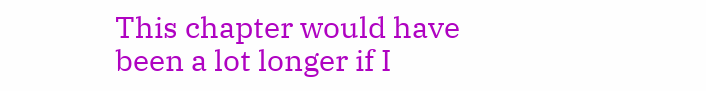This chapter would have been a lot longer if I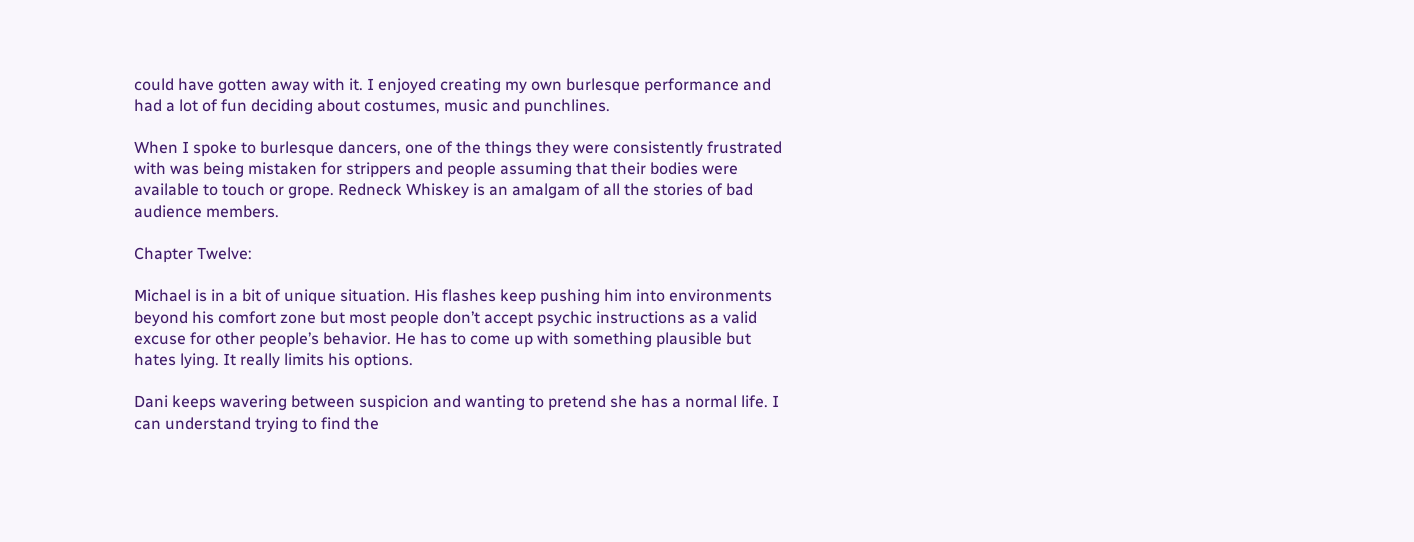could have gotten away with it. I enjoyed creating my own burlesque performance and had a lot of fun deciding about costumes, music and punchlines.

When I spoke to burlesque dancers, one of the things they were consistently frustrated with was being mistaken for strippers and people assuming that their bodies were available to touch or grope. Redneck Whiskey is an amalgam of all the stories of bad audience members.

Chapter Twelve:

Michael is in a bit of unique situation. His flashes keep pushing him into environments beyond his comfort zone but most people don’t accept psychic instructions as a valid excuse for other people’s behavior. He has to come up with something plausible but hates lying. It really limits his options.

Dani keeps wavering between suspicion and wanting to pretend she has a normal life. I can understand trying to find the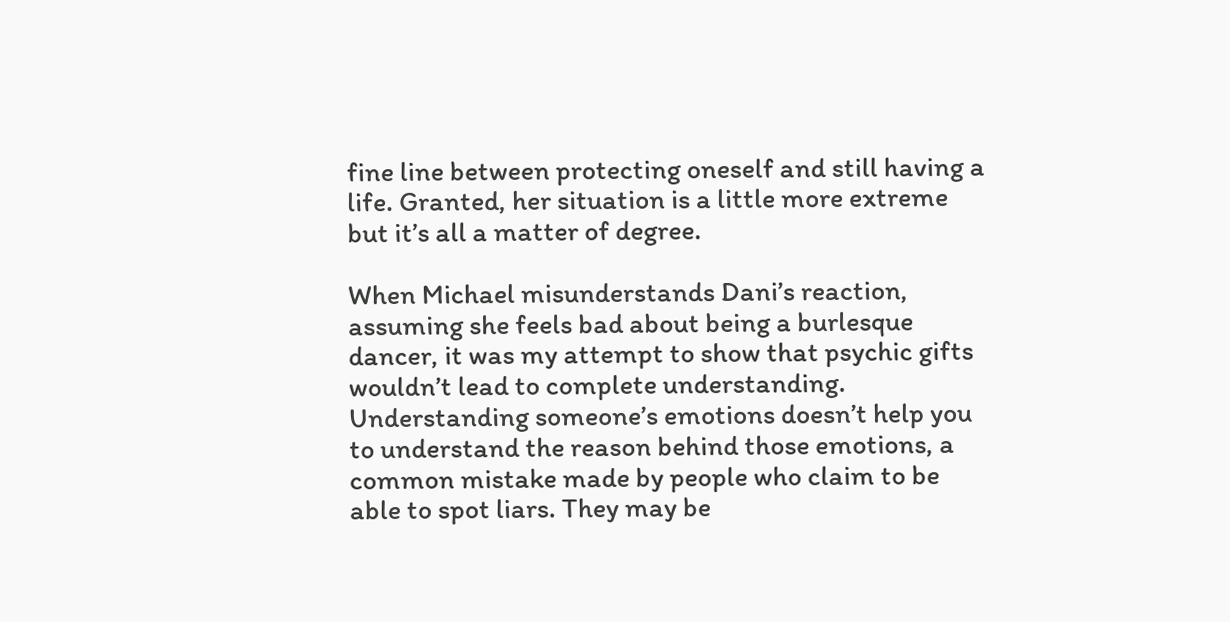fine line between protecting oneself and still having a life. Granted, her situation is a little more extreme but it’s all a matter of degree.

When Michael misunderstands Dani’s reaction, assuming she feels bad about being a burlesque dancer, it was my attempt to show that psychic gifts wouldn’t lead to complete understanding. Understanding someone’s emotions doesn’t help you to understand the reason behind those emotions, a common mistake made by people who claim to be able to spot liars. They may be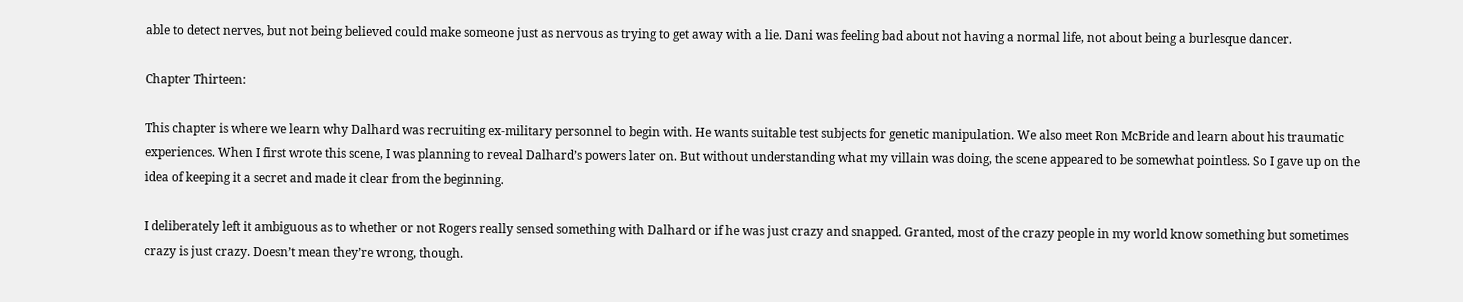able to detect nerves, but not being believed could make someone just as nervous as trying to get away with a lie. Dani was feeling bad about not having a normal life, not about being a burlesque dancer.

Chapter Thirteen:

This chapter is where we learn why Dalhard was recruiting ex-military personnel to begin with. He wants suitable test subjects for genetic manipulation. We also meet Ron McBride and learn about his traumatic experiences. When I first wrote this scene, I was planning to reveal Dalhard’s powers later on. But without understanding what my villain was doing, the scene appeared to be somewhat pointless. So I gave up on the idea of keeping it a secret and made it clear from the beginning.

I deliberately left it ambiguous as to whether or not Rogers really sensed something with Dalhard or if he was just crazy and snapped. Granted, most of the crazy people in my world know something but sometimes crazy is just crazy. Doesn’t mean they’re wrong, though.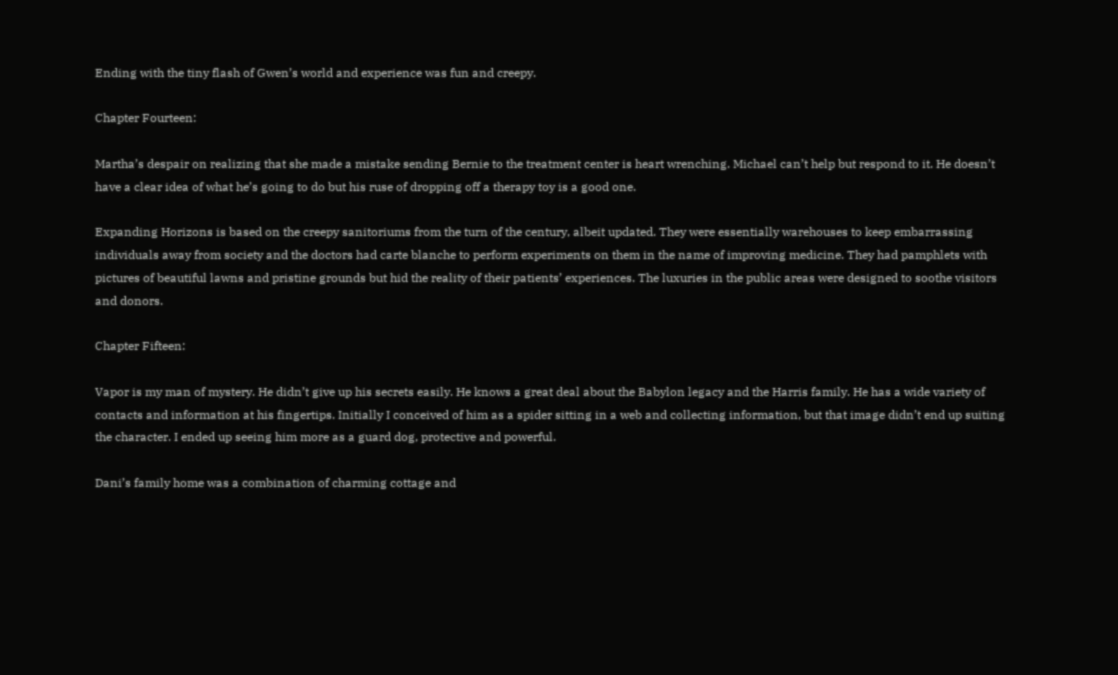Ending with the tiny flash of Gwen’s world and experience was fun and creepy.

Chapter Fourteen:

Martha’s despair on realizing that she made a mistake sending Bernie to the treatment center is heart wrenching. Michael can’t help but respond to it. He doesn’t have a clear idea of what he’s going to do but his ruse of dropping off a therapy toy is a good one.

Expanding Horizons is based on the creepy sanitoriums from the turn of the century, albeit updated. They were essentially warehouses to keep embarrassing individuals away from society and the doctors had carte blanche to perform experiments on them in the name of improving medicine. They had pamphlets with pictures of beautiful lawns and pristine grounds but hid the reality of their patients’ experiences. The luxuries in the public areas were designed to soothe visitors and donors.

Chapter Fifteen:

Vapor is my man of mystery. He didn’t give up his secrets easily. He knows a great deal about the Babylon legacy and the Harris family. He has a wide variety of contacts and information at his fingertips. Initially I conceived of him as a spider sitting in a web and collecting information, but that image didn’t end up suiting the character. I ended up seeing him more as a guard dog, protective and powerful.

Dani’s family home was a combination of charming cottage and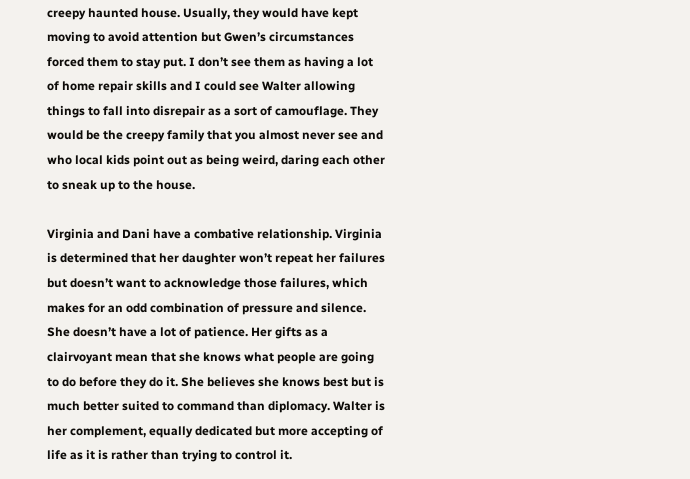creepy haunted house. Usually, they would have kept moving to avoid attention but Gwen’s circumstances forced them to stay put. I don’t see them as having a lot of home repair skills and I could see Walter allowing things to fall into disrepair as a sort of camouflage. They would be the creepy family that you almost never see and who local kids point out as being weird, daring each other to sneak up to the house.

Virginia and Dani have a combative relationship. Virginia is determined that her daughter won’t repeat her failures but doesn’t want to acknowledge those failures, which makes for an odd combination of pressure and silence. She doesn’t have a lot of patience. Her gifts as a clairvoyant mean that she knows what people are going to do before they do it. She believes she knows best but is much better suited to command than diplomacy. Walter is her complement, equally dedicated but more accepting of life as it is rather than trying to control it.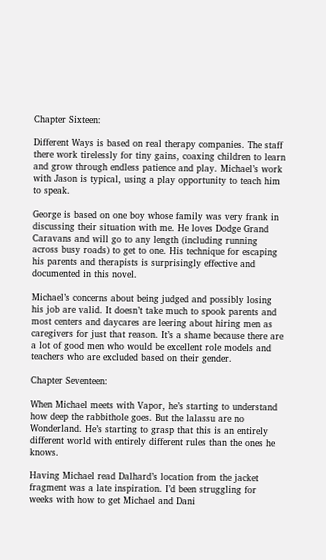Chapter Sixteen:

Different Ways is based on real therapy companies. The staff there work tirelessly for tiny gains, coaxing children to learn and grow through endless patience and play. Michael’s work with Jason is typical, using a play opportunity to teach him to speak.

George is based on one boy whose family was very frank in discussing their situation with me. He loves Dodge Grand Caravans and will go to any length (including running across busy roads) to get to one. His technique for escaping his parents and therapists is surprisingly effective and documented in this novel.

Michael’s concerns about being judged and possibly losing his job are valid. It doesn’t take much to spook parents and most centers and daycares are leering about hiring men as caregivers for just that reason. It’s a shame because there are a lot of good men who would be excellent role models and teachers who are excluded based on their gender.

Chapter Seventeen:

When Michael meets with Vapor, he’s starting to understand how deep the rabbithole goes. But the lalassu are no Wonderland. He’s starting to grasp that this is an entirely different world with entirely different rules than the ones he knows.

Having Michael read Dalhard’s location from the jacket fragment was a late inspiration. I’d been struggling for weeks with how to get Michael and Dani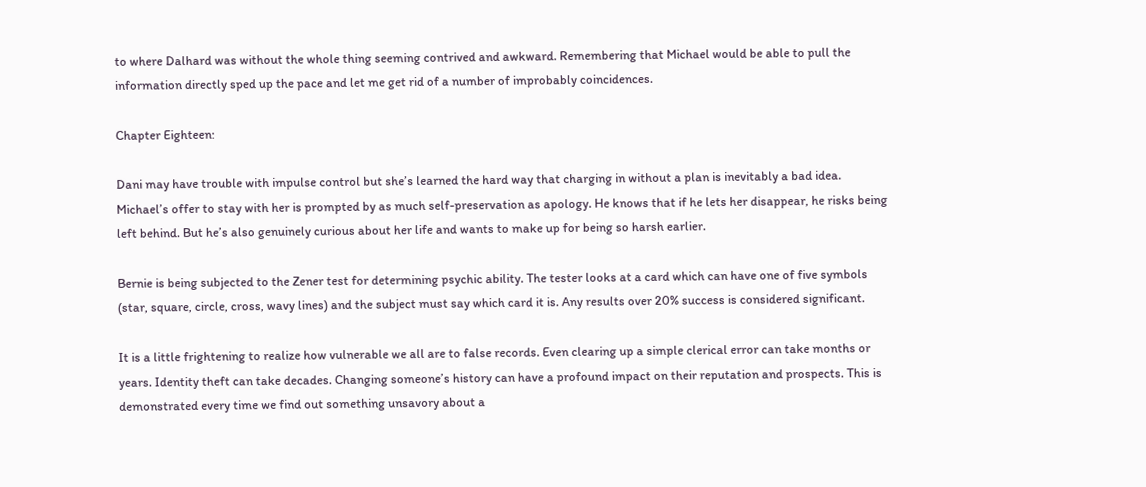to where Dalhard was without the whole thing seeming contrived and awkward. Remembering that Michael would be able to pull the information directly sped up the pace and let me get rid of a number of improbably coincidences.

Chapter Eighteen:

Dani may have trouble with impulse control but she’s learned the hard way that charging in without a plan is inevitably a bad idea. Michael’s offer to stay with her is prompted by as much self-preservation as apology. He knows that if he lets her disappear, he risks being left behind. But he’s also genuinely curious about her life and wants to make up for being so harsh earlier.

Bernie is being subjected to the Zener test for determining psychic ability. The tester looks at a card which can have one of five symbols (star, square, circle, cross, wavy lines) and the subject must say which card it is. Any results over 20% success is considered significant.

It is a little frightening to realize how vulnerable we all are to false records. Even clearing up a simple clerical error can take months or years. Identity theft can take decades. Changing someone’s history can have a profound impact on their reputation and prospects. This is demonstrated every time we find out something unsavory about a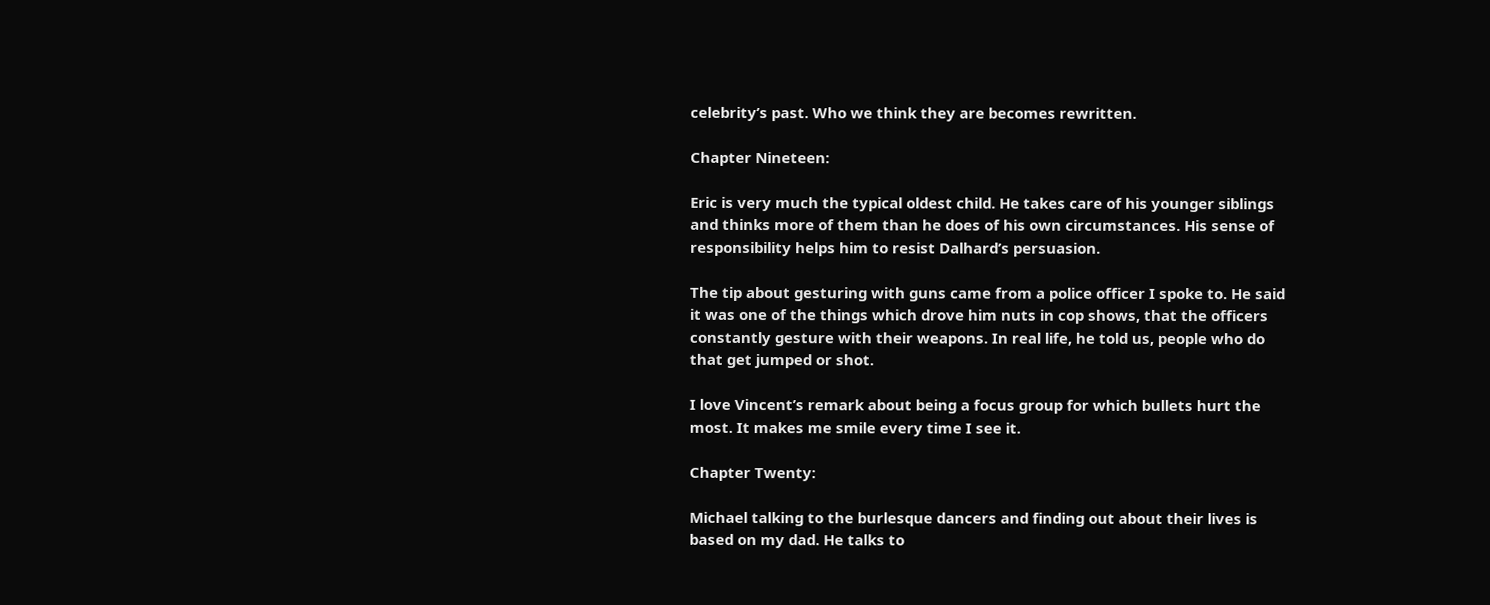celebrity’s past. Who we think they are becomes rewritten.

Chapter Nineteen:

Eric is very much the typical oldest child. He takes care of his younger siblings and thinks more of them than he does of his own circumstances. His sense of responsibility helps him to resist Dalhard’s persuasion.

The tip about gesturing with guns came from a police officer I spoke to. He said it was one of the things which drove him nuts in cop shows, that the officers constantly gesture with their weapons. In real life, he told us, people who do that get jumped or shot.

I love Vincent’s remark about being a focus group for which bullets hurt the most. It makes me smile every time I see it.

Chapter Twenty:

Michael talking to the burlesque dancers and finding out about their lives is based on my dad. He talks to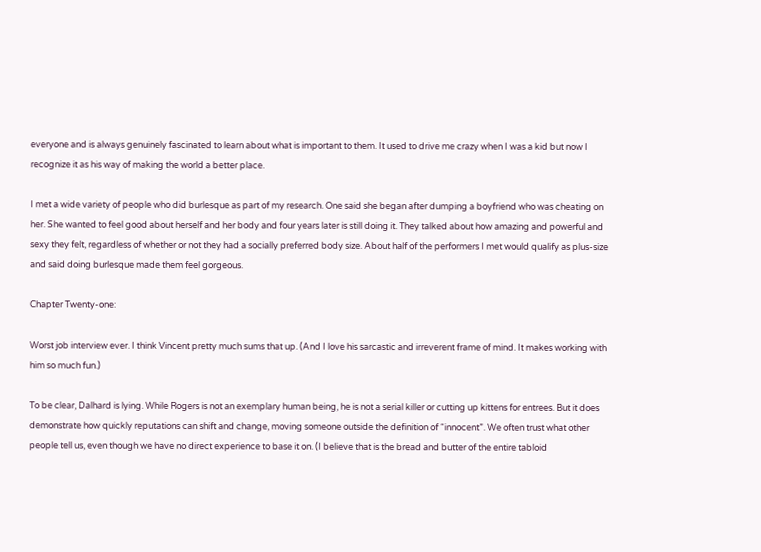everyone and is always genuinely fascinated to learn about what is important to them. It used to drive me crazy when I was a kid but now I recognize it as his way of making the world a better place.

I met a wide variety of people who did burlesque as part of my research. One said she began after dumping a boyfriend who was cheating on her. She wanted to feel good about herself and her body and four years later is still doing it. They talked about how amazing and powerful and sexy they felt, regardless of whether or not they had a socially preferred body size. About half of the performers I met would qualify as plus-size and said doing burlesque made them feel gorgeous.

Chapter Twenty-one:

Worst job interview ever. I think Vincent pretty much sums that up. (And I love his sarcastic and irreverent frame of mind. It makes working with him so much fun.)

To be clear, Dalhard is lying. While Rogers is not an exemplary human being, he is not a serial killer or cutting up kittens for entrees. But it does demonstrate how quickly reputations can shift and change, moving someone outside the definition of “innocent”. We often trust what other people tell us, even though we have no direct experience to base it on. (I believe that is the bread and butter of the entire tabloid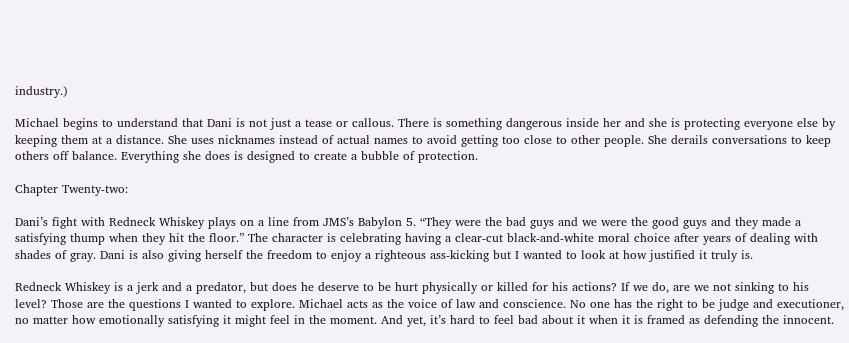industry.)

Michael begins to understand that Dani is not just a tease or callous. There is something dangerous inside her and she is protecting everyone else by keeping them at a distance. She uses nicknames instead of actual names to avoid getting too close to other people. She derails conversations to keep others off balance. Everything she does is designed to create a bubble of protection.

Chapter Twenty-two:

Dani’s fight with Redneck Whiskey plays on a line from JMS’s Babylon 5. “They were the bad guys and we were the good guys and they made a satisfying thump when they hit the floor.” The character is celebrating having a clear-cut black-and-white moral choice after years of dealing with shades of gray. Dani is also giving herself the freedom to enjoy a righteous ass-kicking but I wanted to look at how justified it truly is.

Redneck Whiskey is a jerk and a predator, but does he deserve to be hurt physically or killed for his actions? If we do, are we not sinking to his level? Those are the questions I wanted to explore. Michael acts as the voice of law and conscience. No one has the right to be judge and executioner, no matter how emotionally satisfying it might feel in the moment. And yet, it’s hard to feel bad about it when it is framed as defending the innocent.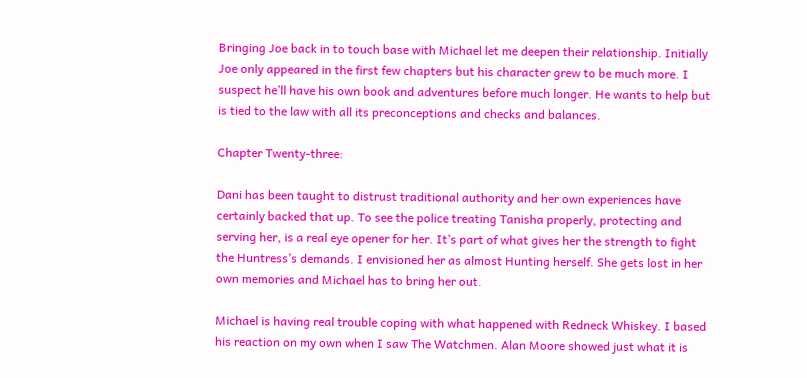Bringing Joe back in to touch base with Michael let me deepen their relationship. Initially Joe only appeared in the first few chapters but his character grew to be much more. I suspect he’ll have his own book and adventures before much longer. He wants to help but is tied to the law with all its preconceptions and checks and balances.

Chapter Twenty-three:

Dani has been taught to distrust traditional authority and her own experiences have certainly backed that up. To see the police treating Tanisha properly, protecting and serving her, is a real eye opener for her. It’s part of what gives her the strength to fight the Huntress’s demands. I envisioned her as almost Hunting herself. She gets lost in her own memories and Michael has to bring her out.

Michael is having real trouble coping with what happened with Redneck Whiskey. I based his reaction on my own when I saw The Watchmen. Alan Moore showed just what it is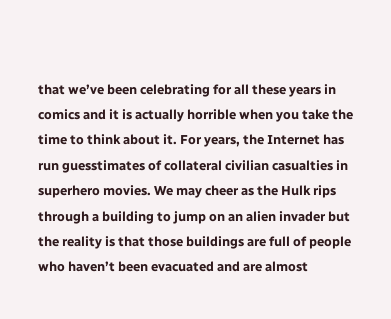that we’ve been celebrating for all these years in comics and it is actually horrible when you take the time to think about it. For years, the Internet has run guesstimates of collateral civilian casualties in superhero movies. We may cheer as the Hulk rips through a building to jump on an alien invader but the reality is that those buildings are full of people who haven’t been evacuated and are almost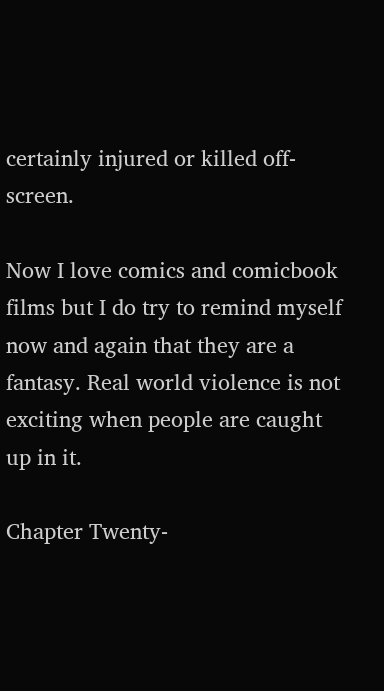certainly injured or killed off-screen.

Now I love comics and comicbook films but I do try to remind myself now and again that they are a fantasy. Real world violence is not exciting when people are caught up in it.

Chapter Twenty-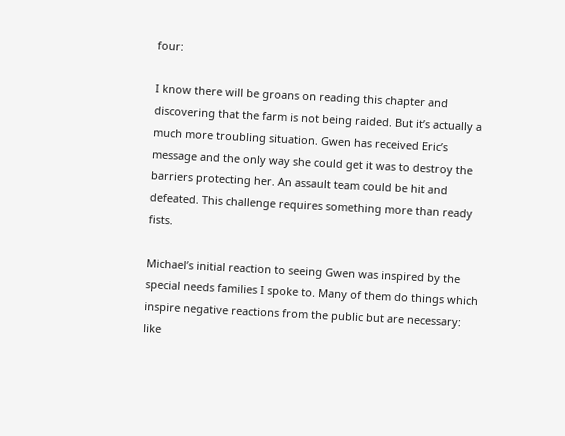four:

I know there will be groans on reading this chapter and discovering that the farm is not being raided. But it’s actually a much more troubling situation. Gwen has received Eric’s message and the only way she could get it was to destroy the barriers protecting her. An assault team could be hit and defeated. This challenge requires something more than ready fists.

Michael’s initial reaction to seeing Gwen was inspired by the special needs families I spoke to. Many of them do things which inspire negative reactions from the public but are necessary: like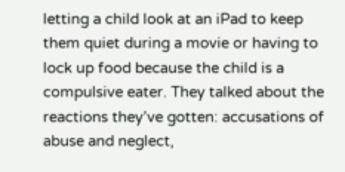letting a child look at an iPad to keep them quiet during a movie or having to lock up food because the child is a compulsive eater. They talked about the reactions they’ve gotten: accusations of abuse and neglect,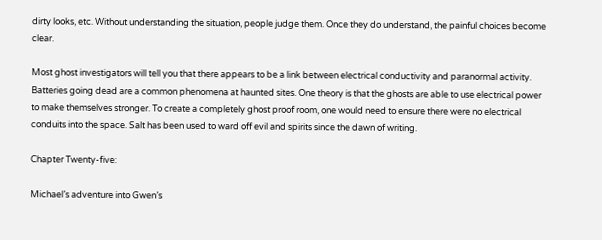dirty looks, etc. Without understanding the situation, people judge them. Once they do understand, the painful choices become clear.

Most ghost investigators will tell you that there appears to be a link between electrical conductivity and paranormal activity. Batteries going dead are a common phenomena at haunted sites. One theory is that the ghosts are able to use electrical power to make themselves stronger. To create a completely ghost proof room, one would need to ensure there were no electrical conduits into the space. Salt has been used to ward off evil and spirits since the dawn of writing.

Chapter Twenty-five:

Michael’s adventure into Gwen’s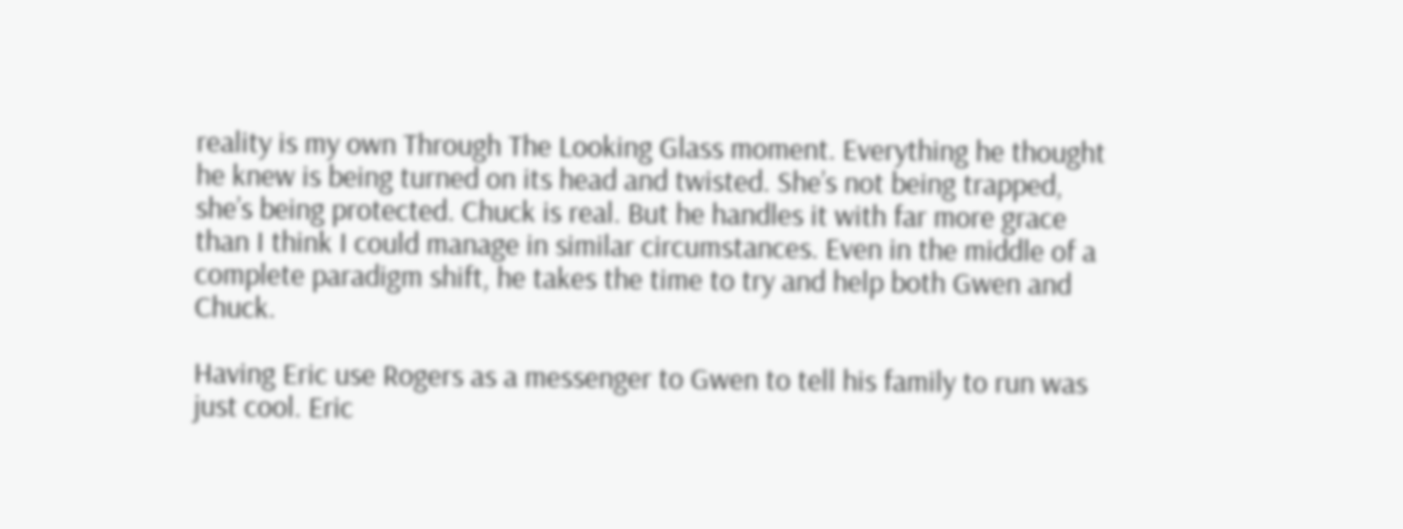reality is my own Through The Looking Glass moment. Everything he thought he knew is being turned on its head and twisted. She’s not being trapped, she’s being protected. Chuck is real. But he handles it with far more grace than I think I could manage in similar circumstances. Even in the middle of a complete paradigm shift, he takes the time to try and help both Gwen and Chuck.

Having Eric use Rogers as a messenger to Gwen to tell his family to run was just cool. Eric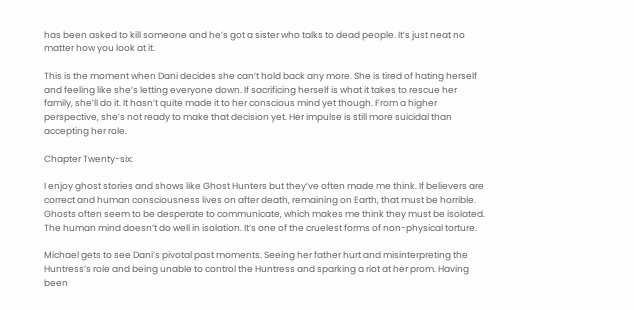has been asked to kill someone and he’s got a sister who talks to dead people. It’s just neat no matter how you look at it.

This is the moment when Dani decides she can’t hold back any more. She is tired of hating herself and feeling like she’s letting everyone down. If sacrificing herself is what it takes to rescue her family, she’ll do it. It hasn’t quite made it to her conscious mind yet though. From a higher perspective, she’s not ready to make that decision yet. Her impulse is still more suicidal than accepting her role.

Chapter Twenty-six:

I enjoy ghost stories and shows like Ghost Hunters but they’ve often made me think. If believers are correct and human consciousness lives on after death, remaining on Earth, that must be horrible. Ghosts often seem to be desperate to communicate, which makes me think they must be isolated. The human mind doesn’t do well in isolation. It’s one of the cruelest forms of non-physical torture.

Michael gets to see Dani’s pivotal past moments. Seeing her father hurt and misinterpreting the Huntress’s role and being unable to control the Huntress and sparking a riot at her prom. Having been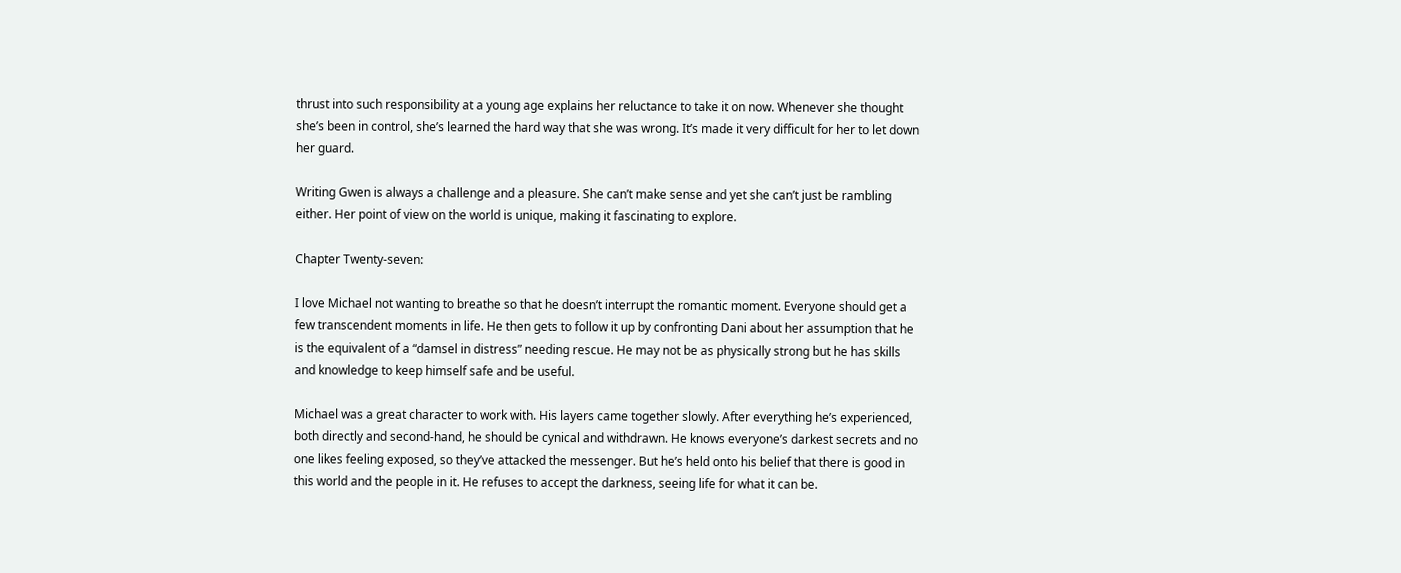thrust into such responsibility at a young age explains her reluctance to take it on now. Whenever she thought she’s been in control, she’s learned the hard way that she was wrong. It’s made it very difficult for her to let down her guard.

Writing Gwen is always a challenge and a pleasure. She can’t make sense and yet she can’t just be rambling either. Her point of view on the world is unique, making it fascinating to explore.

Chapter Twenty-seven:

I love Michael not wanting to breathe so that he doesn’t interrupt the romantic moment. Everyone should get a few transcendent moments in life. He then gets to follow it up by confronting Dani about her assumption that he is the equivalent of a “damsel in distress” needing rescue. He may not be as physically strong but he has skills and knowledge to keep himself safe and be useful.

Michael was a great character to work with. His layers came together slowly. After everything he’s experienced, both directly and second-hand, he should be cynical and withdrawn. He knows everyone’s darkest secrets and no one likes feeling exposed, so they’ve attacked the messenger. But he’s held onto his belief that there is good in this world and the people in it. He refuses to accept the darkness, seeing life for what it can be.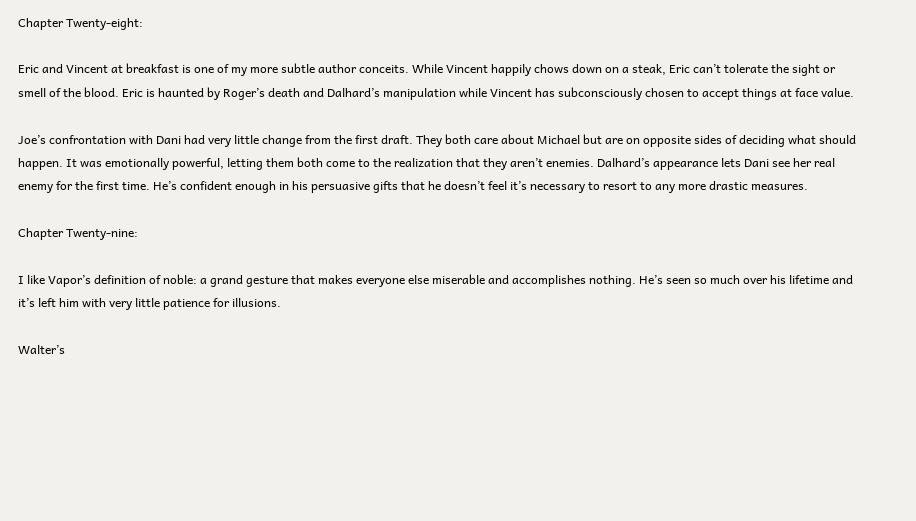Chapter Twenty-eight:

Eric and Vincent at breakfast is one of my more subtle author conceits. While Vincent happily chows down on a steak, Eric can’t tolerate the sight or smell of the blood. Eric is haunted by Roger’s death and Dalhard’s manipulation while Vincent has subconsciously chosen to accept things at face value.

Joe’s confrontation with Dani had very little change from the first draft. They both care about Michael but are on opposite sides of deciding what should happen. It was emotionally powerful, letting them both come to the realization that they aren’t enemies. Dalhard’s appearance lets Dani see her real enemy for the first time. He’s confident enough in his persuasive gifts that he doesn’t feel it’s necessary to resort to any more drastic measures.

Chapter Twenty-nine:

I like Vapor’s definition of noble: a grand gesture that makes everyone else miserable and accomplishes nothing. He’s seen so much over his lifetime and it’s left him with very little patience for illusions.

Walter’s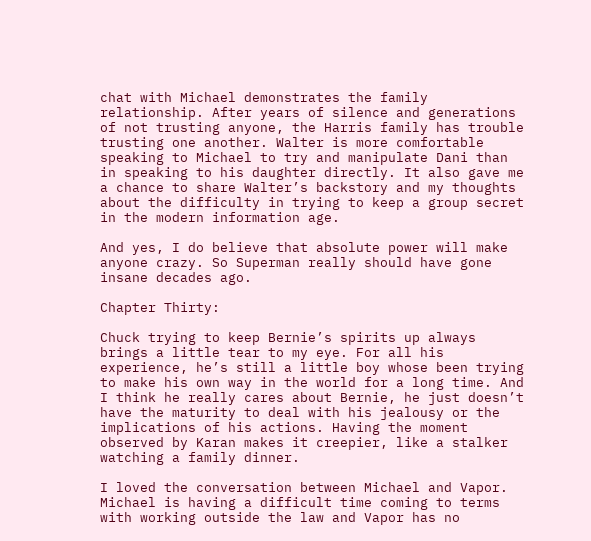chat with Michael demonstrates the family relationship. After years of silence and generations of not trusting anyone, the Harris family has trouble trusting one another. Walter is more comfortable speaking to Michael to try and manipulate Dani than in speaking to his daughter directly. It also gave me a chance to share Walter’s backstory and my thoughts about the difficulty in trying to keep a group secret in the modern information age.

And yes, I do believe that absolute power will make anyone crazy. So Superman really should have gone insane decades ago.

Chapter Thirty:

Chuck trying to keep Bernie’s spirits up always brings a little tear to my eye. For all his experience, he’s still a little boy whose been trying to make his own way in the world for a long time. And I think he really cares about Bernie, he just doesn’t have the maturity to deal with his jealousy or the implications of his actions. Having the moment observed by Karan makes it creepier, like a stalker watching a family dinner.

I loved the conversation between Michael and Vapor. Michael is having a difficult time coming to terms with working outside the law and Vapor has no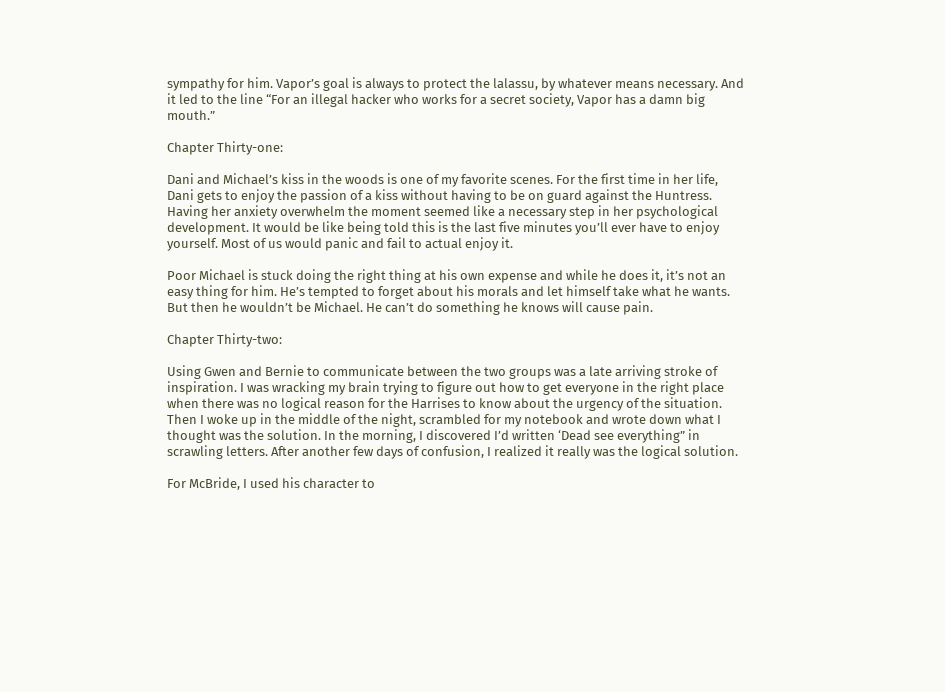sympathy for him. Vapor’s goal is always to protect the lalassu, by whatever means necessary. And it led to the line “For an illegal hacker who works for a secret society, Vapor has a damn big mouth.”

Chapter Thirty-one:

Dani and Michael’s kiss in the woods is one of my favorite scenes. For the first time in her life, Dani gets to enjoy the passion of a kiss without having to be on guard against the Huntress. Having her anxiety overwhelm the moment seemed like a necessary step in her psychological development. It would be like being told this is the last five minutes you’ll ever have to enjoy yourself. Most of us would panic and fail to actual enjoy it.

Poor Michael is stuck doing the right thing at his own expense and while he does it, it’s not an easy thing for him. He’s tempted to forget about his morals and let himself take what he wants. But then he wouldn’t be Michael. He can’t do something he knows will cause pain.

Chapter Thirty-two:

Using Gwen and Bernie to communicate between the two groups was a late arriving stroke of inspiration. I was wracking my brain trying to figure out how to get everyone in the right place when there was no logical reason for the Harrises to know about the urgency of the situation. Then I woke up in the middle of the night, scrambled for my notebook and wrote down what I thought was the solution. In the morning, I discovered I’d written ‘Dead see everything” in scrawling letters. After another few days of confusion, I realized it really was the logical solution.

For McBride, I used his character to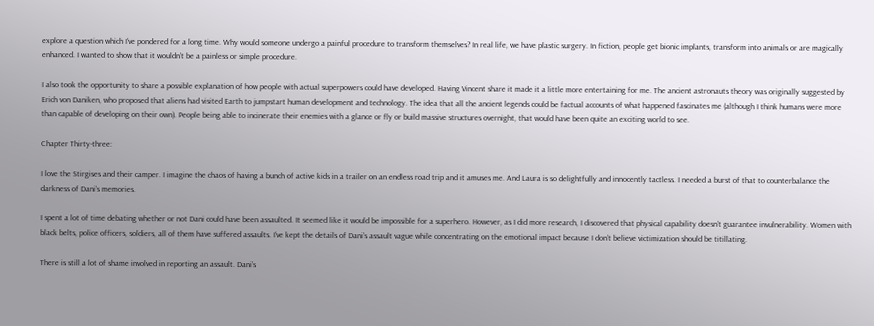explore a question which I’ve pondered for a long time. Why would someone undergo a painful procedure to transform themselves? In real life, we have plastic surgery. In fiction, people get bionic implants, transform into animals or are magically enhanced. I wanted to show that it wouldn’t be a painless or simple procedure.

I also took the opportunity to share a possible explanation of how people with actual superpowers could have developed. Having Vincent share it made it a little more entertaining for me. The ancient astronauts theory was originally suggested by Erich von Daniken, who proposed that aliens had visited Earth to jumpstart human development and technology. The idea that all the ancient legends could be factual accounts of what happened fascinates me (although I think humans were more than capable of developing on their own). People being able to incinerate their enemies with a glance or fly or build massive structures overnight, that would have been quite an exciting world to see.

Chapter Thirty-three:

I love the Stirgises and their camper. I imagine the chaos of having a bunch of active kids in a trailer on an endless road trip and it amuses me. And Laura is so delightfully and innocently tactless. I needed a burst of that to counterbalance the darkness of Dani’s memories.

I spent a lot of time debating whether or not Dani could have been assaulted. It seemed like it would be impossible for a superhero. However, as I did more research, I discovered that physical capability doesn’t guarantee invulnerability. Women with black belts, police officers, soldiers, all of them have suffered assaults. I’ve kept the details of Dani’s assault vague while concentrating on the emotional impact because I don’t believe victimization should be titillating.

There is still a lot of shame involved in reporting an assault. Dani’s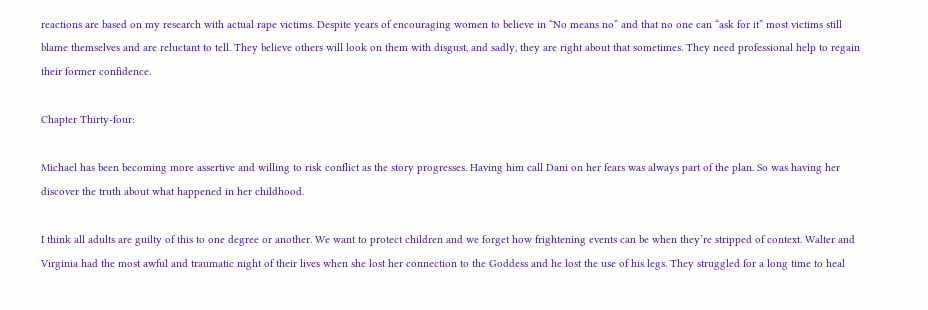reactions are based on my research with actual rape victims. Despite years of encouraging women to believe in “No means no” and that no one can “ask for it” most victims still blame themselves and are reluctant to tell. They believe others will look on them with disgust, and sadly, they are right about that sometimes. They need professional help to regain their former confidence.

Chapter Thirty-four:

Michael has been becoming more assertive and willing to risk conflict as the story progresses. Having him call Dani on her fears was always part of the plan. So was having her discover the truth about what happened in her childhood.

I think all adults are guilty of this to one degree or another. We want to protect children and we forget how frightening events can be when they’re stripped of context. Walter and Virginia had the most awful and traumatic night of their lives when she lost her connection to the Goddess and he lost the use of his legs. They struggled for a long time to heal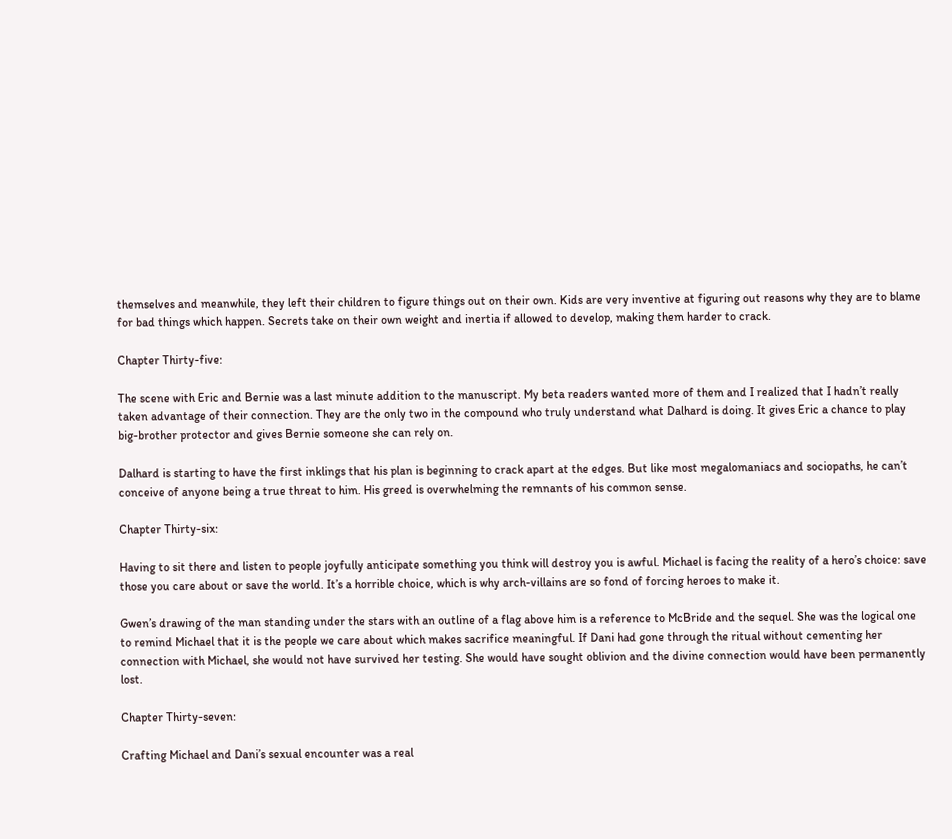themselves and meanwhile, they left their children to figure things out on their own. Kids are very inventive at figuring out reasons why they are to blame for bad things which happen. Secrets take on their own weight and inertia if allowed to develop, making them harder to crack.

Chapter Thirty-five:

The scene with Eric and Bernie was a last minute addition to the manuscript. My beta readers wanted more of them and I realized that I hadn’t really taken advantage of their connection. They are the only two in the compound who truly understand what Dalhard is doing. It gives Eric a chance to play big-brother protector and gives Bernie someone she can rely on.

Dalhard is starting to have the first inklings that his plan is beginning to crack apart at the edges. But like most megalomaniacs and sociopaths, he can’t conceive of anyone being a true threat to him. His greed is overwhelming the remnants of his common sense.

Chapter Thirty-six:

Having to sit there and listen to people joyfully anticipate something you think will destroy you is awful. Michael is facing the reality of a hero’s choice: save those you care about or save the world. It’s a horrible choice, which is why arch-villains are so fond of forcing heroes to make it.

Gwen’s drawing of the man standing under the stars with an outline of a flag above him is a reference to McBride and the sequel. She was the logical one to remind Michael that it is the people we care about which makes sacrifice meaningful. If Dani had gone through the ritual without cementing her connection with Michael, she would not have survived her testing. She would have sought oblivion and the divine connection would have been permanently lost.

Chapter Thirty-seven:

Crafting Michael and Dani’s sexual encounter was a real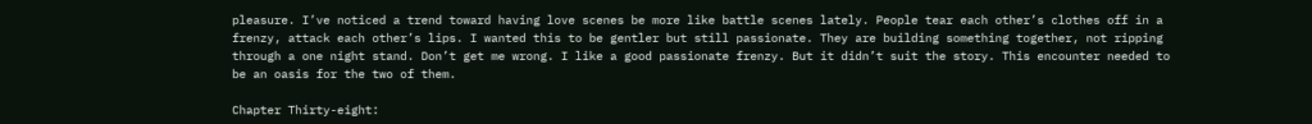pleasure. I’ve noticed a trend toward having love scenes be more like battle scenes lately. People tear each other’s clothes off in a frenzy, attack each other’s lips. I wanted this to be gentler but still passionate. They are building something together, not ripping through a one night stand. Don’t get me wrong. I like a good passionate frenzy. But it didn’t suit the story. This encounter needed to be an oasis for the two of them.

Chapter Thirty-eight: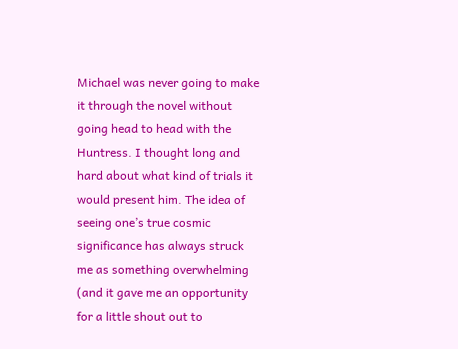Michael was never going to make it through the novel without going head to head with the Huntress. I thought long and hard about what kind of trials it would present him. The idea of seeing one’s true cosmic significance has always struck me as something overwhelming (and it gave me an opportunity for a little shout out to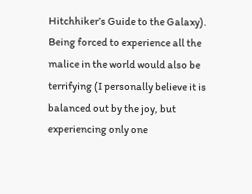Hitchhiker’s Guide to the Galaxy). Being forced to experience all the malice in the world would also be terrifying (I personally believe it is balanced out by the joy, but experiencing only one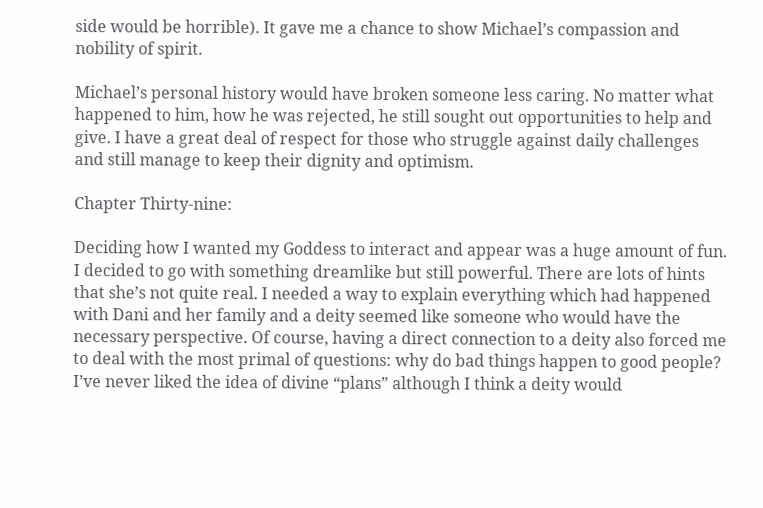side would be horrible). It gave me a chance to show Michael’s compassion and nobility of spirit.

Michael’s personal history would have broken someone less caring. No matter what happened to him, how he was rejected, he still sought out opportunities to help and give. I have a great deal of respect for those who struggle against daily challenges and still manage to keep their dignity and optimism.

Chapter Thirty-nine:

Deciding how I wanted my Goddess to interact and appear was a huge amount of fun. I decided to go with something dreamlike but still powerful. There are lots of hints that she’s not quite real. I needed a way to explain everything which had happened with Dani and her family and a deity seemed like someone who would have the necessary perspective. Of course, having a direct connection to a deity also forced me to deal with the most primal of questions: why do bad things happen to good people? I’ve never liked the idea of divine “plans” although I think a deity would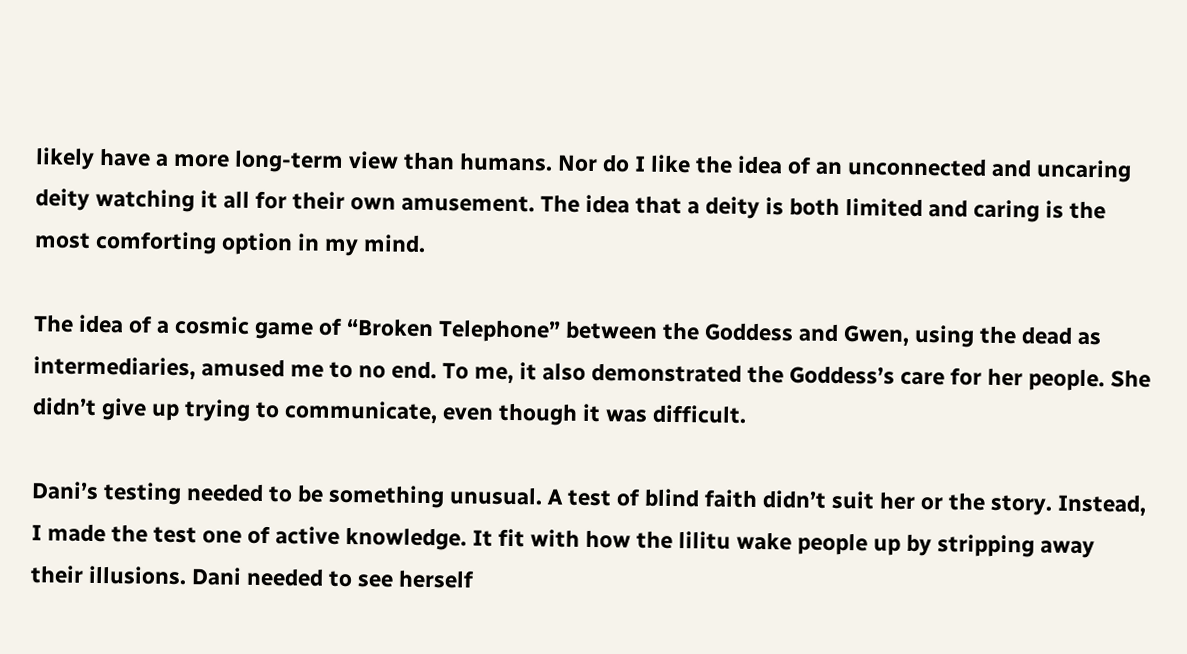likely have a more long-term view than humans. Nor do I like the idea of an unconnected and uncaring deity watching it all for their own amusement. The idea that a deity is both limited and caring is the most comforting option in my mind.

The idea of a cosmic game of “Broken Telephone” between the Goddess and Gwen, using the dead as intermediaries, amused me to no end. To me, it also demonstrated the Goddess’s care for her people. She didn’t give up trying to communicate, even though it was difficult.

Dani’s testing needed to be something unusual. A test of blind faith didn’t suit her or the story. Instead, I made the test one of active knowledge. It fit with how the lilitu wake people up by stripping away their illusions. Dani needed to see herself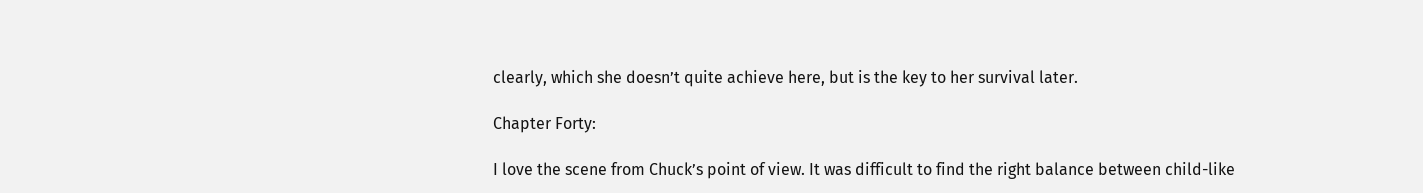clearly, which she doesn’t quite achieve here, but is the key to her survival later.

Chapter Forty:

I love the scene from Chuck’s point of view. It was difficult to find the right balance between child-like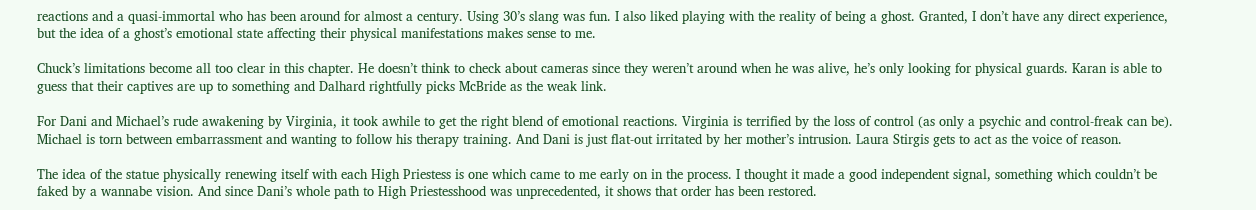reactions and a quasi-immortal who has been around for almost a century. Using 30’s slang was fun. I also liked playing with the reality of being a ghost. Granted, I don’t have any direct experience, but the idea of a ghost’s emotional state affecting their physical manifestations makes sense to me.

Chuck’s limitations become all too clear in this chapter. He doesn’t think to check about cameras since they weren’t around when he was alive, he’s only looking for physical guards. Karan is able to guess that their captives are up to something and Dalhard rightfully picks McBride as the weak link.

For Dani and Michael’s rude awakening by Virginia, it took awhile to get the right blend of emotional reactions. Virginia is terrified by the loss of control (as only a psychic and control-freak can be). Michael is torn between embarrassment and wanting to follow his therapy training. And Dani is just flat-out irritated by her mother’s intrusion. Laura Stirgis gets to act as the voice of reason.

The idea of the statue physically renewing itself with each High Priestess is one which came to me early on in the process. I thought it made a good independent signal, something which couldn’t be faked by a wannabe vision. And since Dani’s whole path to High Priestesshood was unprecedented, it shows that order has been restored.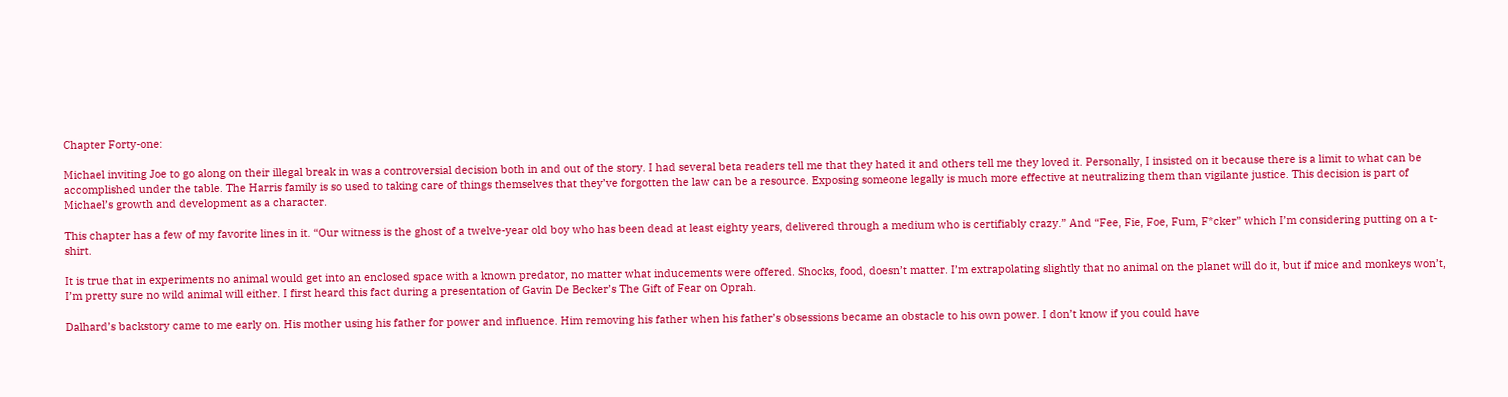Chapter Forty-one:

Michael inviting Joe to go along on their illegal break in was a controversial decision both in and out of the story. I had several beta readers tell me that they hated it and others tell me they loved it. Personally, I insisted on it because there is a limit to what can be accomplished under the table. The Harris family is so used to taking care of things themselves that they’ve forgotten the law can be a resource. Exposing someone legally is much more effective at neutralizing them than vigilante justice. This decision is part of Michael’s growth and development as a character.

This chapter has a few of my favorite lines in it. “Our witness is the ghost of a twelve-year old boy who has been dead at least eighty years, delivered through a medium who is certifiably crazy.” And “Fee, Fie, Foe, Fum, F*cker” which I’m considering putting on a t-shirt.

It is true that in experiments no animal would get into an enclosed space with a known predator, no matter what inducements were offered. Shocks, food, doesn’t matter. I’m extrapolating slightly that no animal on the planet will do it, but if mice and monkeys won’t, I’m pretty sure no wild animal will either. I first heard this fact during a presentation of Gavin De Becker’s The Gift of Fear on Oprah.

Dalhard’s backstory came to me early on. His mother using his father for power and influence. Him removing his father when his father’s obsessions became an obstacle to his own power. I don’t know if you could have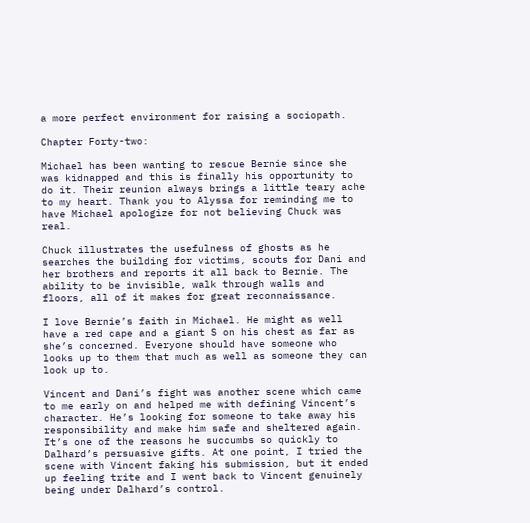a more perfect environment for raising a sociopath.

Chapter Forty-two:

Michael has been wanting to rescue Bernie since she was kidnapped and this is finally his opportunity to do it. Their reunion always brings a little teary ache to my heart. Thank you to Alyssa for reminding me to have Michael apologize for not believing Chuck was real.

Chuck illustrates the usefulness of ghosts as he searches the building for victims, scouts for Dani and her brothers and reports it all back to Bernie. The ability to be invisible, walk through walls and floors, all of it makes for great reconnaissance.

I love Bernie’s faith in Michael. He might as well have a red cape and a giant S on his chest as far as she’s concerned. Everyone should have someone who looks up to them that much as well as someone they can look up to.

Vincent and Dani’s fight was another scene which came to me early on and helped me with defining Vincent’s character. He’s looking for someone to take away his responsibility and make him safe and sheltered again. It’s one of the reasons he succumbs so quickly to Dalhard’s persuasive gifts. At one point, I tried the scene with Vincent faking his submission, but it ended up feeling trite and I went back to Vincent genuinely being under Dalhard’s control.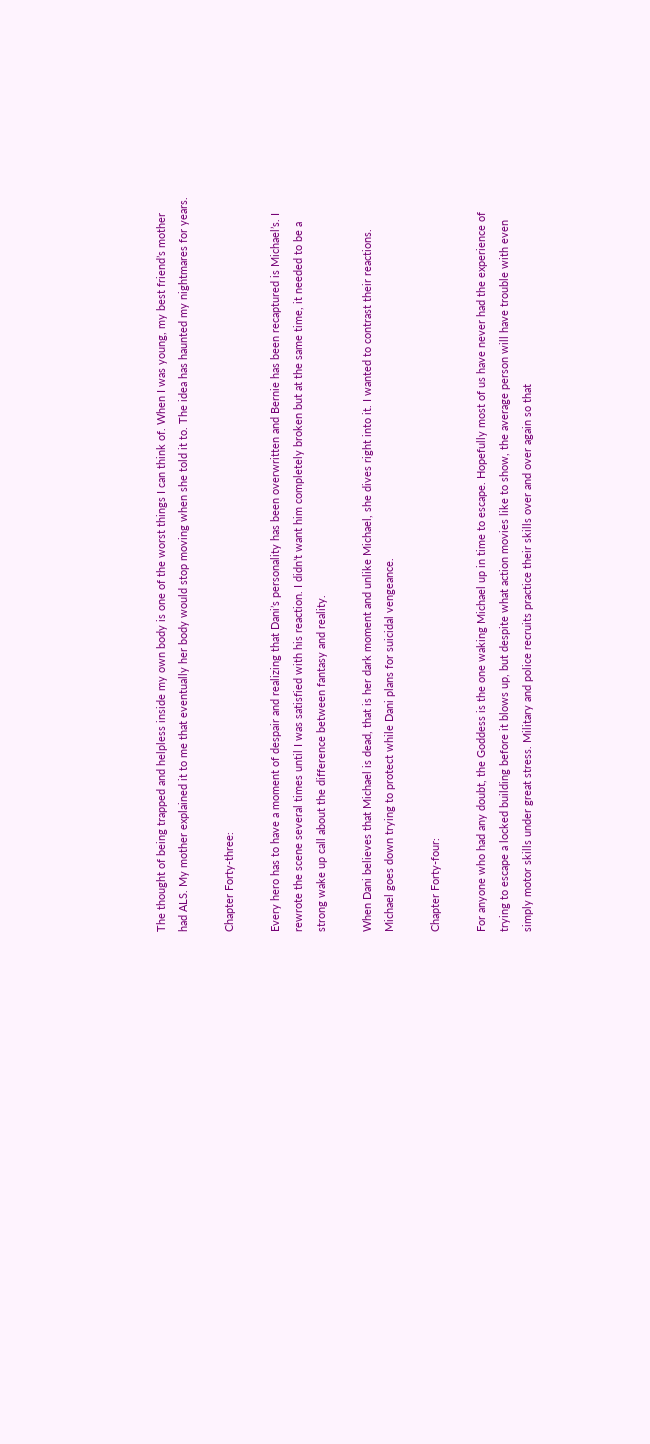The thought of being trapped and helpless inside my own body is one of the worst things I can think of. When I was young, my best friend’s mother had ALS. My mother explained it to me that eventually her body would stop moving when she told it to. The idea has haunted my nightmares for years.

Chapter Forty-three:

Every hero has to have a moment of despair and realizing that Dani’s personality has been overwritten and Bernie has been recaptured is Michael’s. I rewrote the scene several times until I was satisfied with his reaction. I didn’t want him completely broken but at the same time, it needed to be a strong wake up call about the difference between fantasy and reality.

When Dani believes that Michael is dead, that is her dark moment and unlike Michael, she dives right into it. I wanted to contrast their reactions. Michael goes down trying to protect while Dani plans for suicidal vengeance.

Chapter Forty-four:

For anyone who had any doubt, the Goddess is the one waking Michael up in time to escape. Hopefully most of us have never had the experience of trying to escape a locked building before it blows up, but despite what action movies like to show, the average person will have trouble with even simply motor skills under great stress. Military and police recruits practice their skills over and over again so that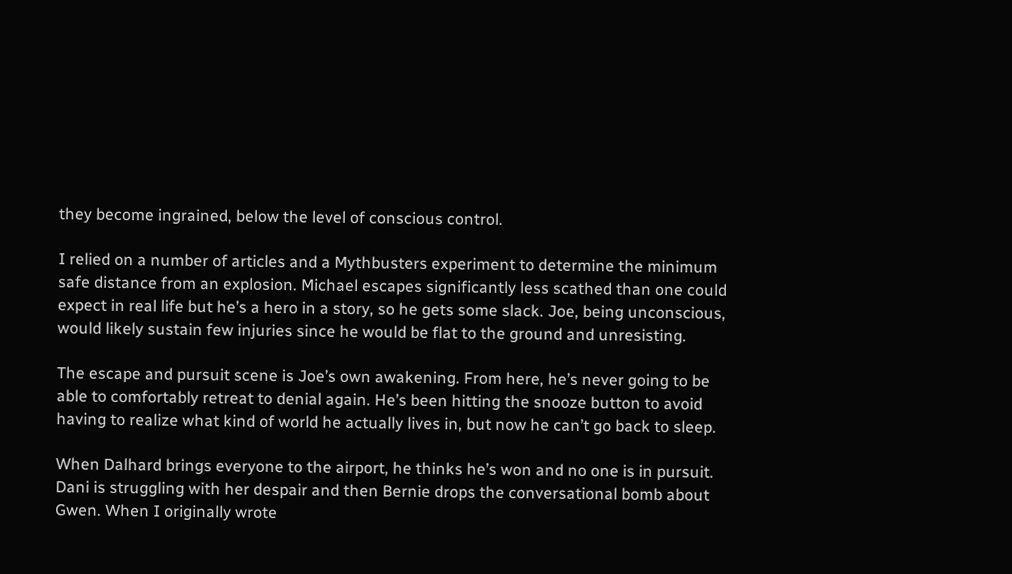they become ingrained, below the level of conscious control.

I relied on a number of articles and a Mythbusters experiment to determine the minimum safe distance from an explosion. Michael escapes significantly less scathed than one could expect in real life but he’s a hero in a story, so he gets some slack. Joe, being unconscious, would likely sustain few injuries since he would be flat to the ground and unresisting.

The escape and pursuit scene is Joe’s own awakening. From here, he’s never going to be able to comfortably retreat to denial again. He’s been hitting the snooze button to avoid having to realize what kind of world he actually lives in, but now he can’t go back to sleep.

When Dalhard brings everyone to the airport, he thinks he’s won and no one is in pursuit. Dani is struggling with her despair and then Bernie drops the conversational bomb about Gwen. When I originally wrote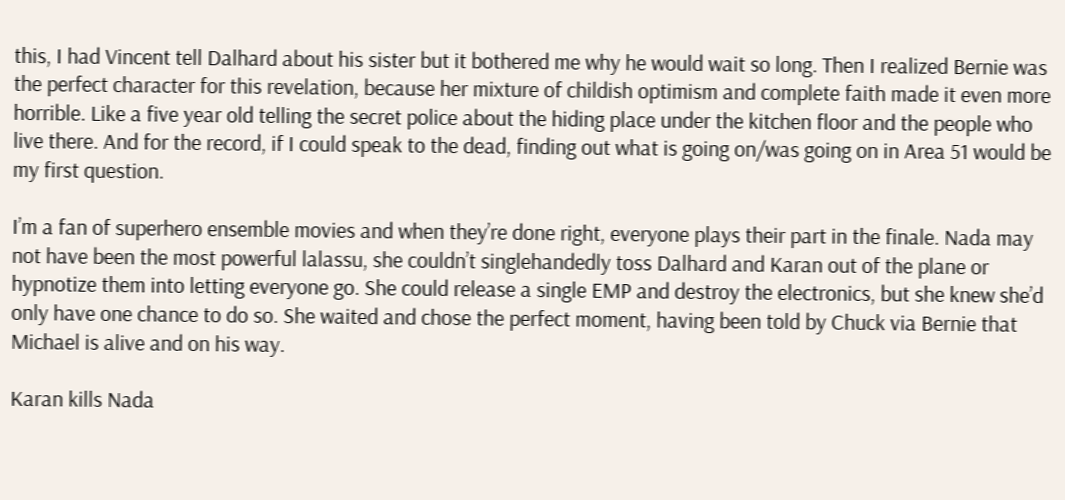this, I had Vincent tell Dalhard about his sister but it bothered me why he would wait so long. Then I realized Bernie was the perfect character for this revelation, because her mixture of childish optimism and complete faith made it even more horrible. Like a five year old telling the secret police about the hiding place under the kitchen floor and the people who live there. And for the record, if I could speak to the dead, finding out what is going on/was going on in Area 51 would be my first question.

I’m a fan of superhero ensemble movies and when they’re done right, everyone plays their part in the finale. Nada may not have been the most powerful lalassu, she couldn’t singlehandedly toss Dalhard and Karan out of the plane or hypnotize them into letting everyone go. She could release a single EMP and destroy the electronics, but she knew she’d only have one chance to do so. She waited and chose the perfect moment, having been told by Chuck via Bernie that Michael is alive and on his way.

Karan kills Nada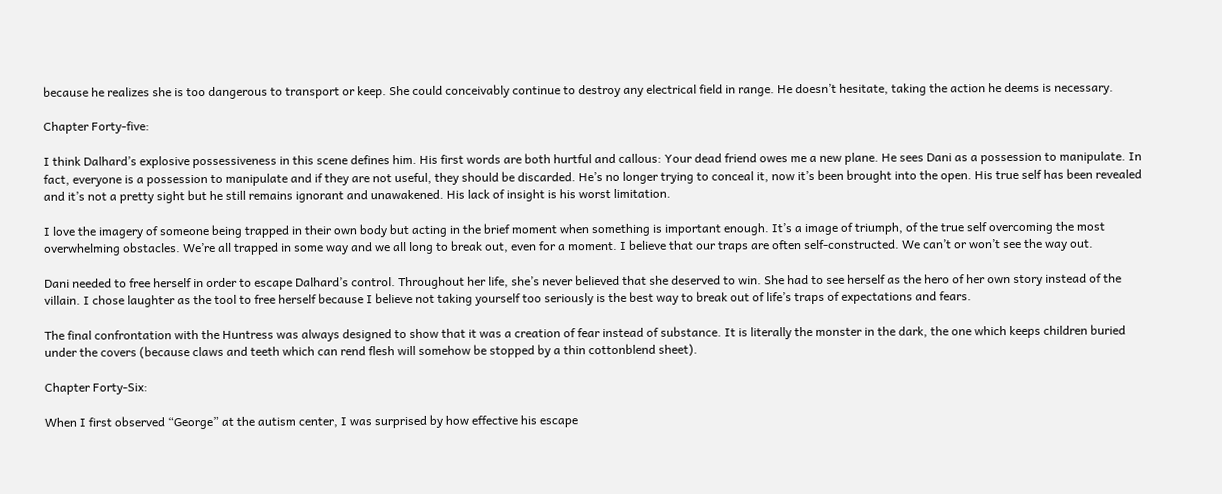because he realizes she is too dangerous to transport or keep. She could conceivably continue to destroy any electrical field in range. He doesn’t hesitate, taking the action he deems is necessary.

Chapter Forty-five:

I think Dalhard’s explosive possessiveness in this scene defines him. His first words are both hurtful and callous: Your dead friend owes me a new plane. He sees Dani as a possession to manipulate. In fact, everyone is a possession to manipulate and if they are not useful, they should be discarded. He’s no longer trying to conceal it, now it’s been brought into the open. His true self has been revealed and it’s not a pretty sight but he still remains ignorant and unawakened. His lack of insight is his worst limitation.

I love the imagery of someone being trapped in their own body but acting in the brief moment when something is important enough. It’s a image of triumph, of the true self overcoming the most overwhelming obstacles. We’re all trapped in some way and we all long to break out, even for a moment. I believe that our traps are often self-constructed. We can’t or won’t see the way out.

Dani needed to free herself in order to escape Dalhard’s control. Throughout her life, she’s never believed that she deserved to win. She had to see herself as the hero of her own story instead of the villain. I chose laughter as the tool to free herself because I believe not taking yourself too seriously is the best way to break out of life’s traps of expectations and fears.

The final confrontation with the Huntress was always designed to show that it was a creation of fear instead of substance. It is literally the monster in the dark, the one which keeps children buried under the covers (because claws and teeth which can rend flesh will somehow be stopped by a thin cottonblend sheet).

Chapter Forty-Six:

When I first observed “George” at the autism center, I was surprised by how effective his escape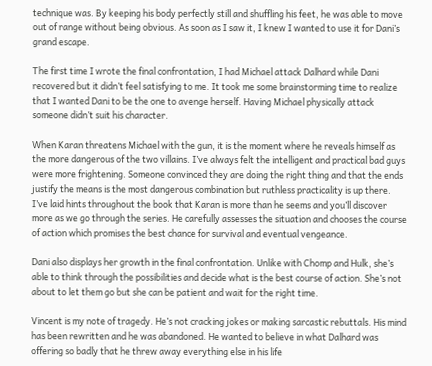technique was. By keeping his body perfectly still and shuffling his feet, he was able to move out of range without being obvious. As soon as I saw it, I knew I wanted to use it for Dani’s grand escape.

The first time I wrote the final confrontation, I had Michael attack Dalhard while Dani recovered but it didn’t feel satisfying to me. It took me some brainstorming time to realize that I wanted Dani to be the one to avenge herself. Having Michael physically attack someone didn’t suit his character.

When Karan threatens Michael with the gun, it is the moment where he reveals himself as the more dangerous of the two villains. I’ve always felt the intelligent and practical bad guys were more frightening. Someone convinced they are doing the right thing and that the ends justify the means is the most dangerous combination but ruthless practicality is up there. I’ve laid hints throughout the book that Karan is more than he seems and you’ll discover more as we go through the series. He carefully assesses the situation and chooses the course of action which promises the best chance for survival and eventual vengeance.

Dani also displays her growth in the final confrontation. Unlike with Chomp and Hulk, she’s able to think through the possibilities and decide what is the best course of action. She’s not about to let them go but she can be patient and wait for the right time.

Vincent is my note of tragedy. He’s not cracking jokes or making sarcastic rebuttals. His mind has been rewritten and he was abandoned. He wanted to believe in what Dalhard was offering so badly that he threw away everything else in his life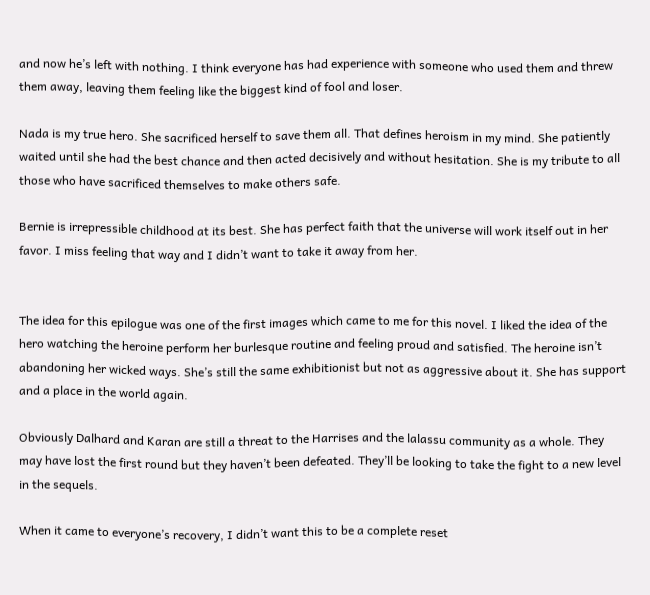and now he’s left with nothing. I think everyone has had experience with someone who used them and threw them away, leaving them feeling like the biggest kind of fool and loser.

Nada is my true hero. She sacrificed herself to save them all. That defines heroism in my mind. She patiently waited until she had the best chance and then acted decisively and without hesitation. She is my tribute to all those who have sacrificed themselves to make others safe.

Bernie is irrepressible childhood at its best. She has perfect faith that the universe will work itself out in her favor. I miss feeling that way and I didn’t want to take it away from her.


The idea for this epilogue was one of the first images which came to me for this novel. I liked the idea of the hero watching the heroine perform her burlesque routine and feeling proud and satisfied. The heroine isn’t abandoning her wicked ways. She’s still the same exhibitionist but not as aggressive about it. She has support and a place in the world again.

Obviously Dalhard and Karan are still a threat to the Harrises and the lalassu community as a whole. They may have lost the first round but they haven’t been defeated. They’ll be looking to take the fight to a new level in the sequels.

When it came to everyone’s recovery, I didn’t want this to be a complete reset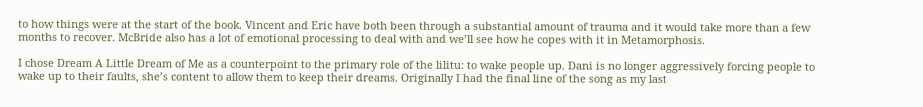to how things were at the start of the book. Vincent and Eric have both been through a substantial amount of trauma and it would take more than a few months to recover. McBride also has a lot of emotional processing to deal with and we’ll see how he copes with it in Metamorphosis.

I chose Dream A Little Dream of Me as a counterpoint to the primary role of the lilitu: to wake people up. Dani is no longer aggressively forcing people to wake up to their faults, she’s content to allow them to keep their dreams. Originally I had the final line of the song as my last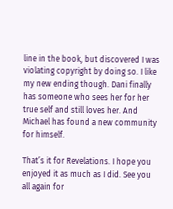line in the book, but discovered I was violating copyright by doing so. I like my new ending though. Dani finally has someone who sees her for her true self and still loves her. And Michael has found a new community for himself.

That’s it for Revelations. I hope you enjoyed it as much as I did. See you all again for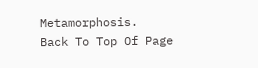Metamorphosis.
Back To Top Of Page